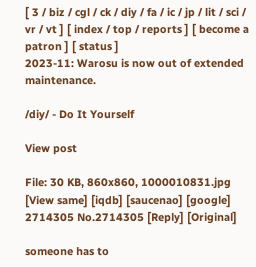[ 3 / biz / cgl / ck / diy / fa / ic / jp / lit / sci / vr / vt ] [ index / top / reports ] [ become a patron ] [ status ]
2023-11: Warosu is now out of extended maintenance.

/diy/ - Do It Yourself

View post

File: 30 KB, 860x860, 1000010831.jpg [View same] [iqdb] [saucenao] [google]
2714305 No.2714305 [Reply] [Original]

someone has to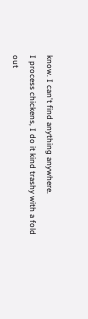know. I can't find anything anywhere.
I process chickens, I do it kind trashy with a fold out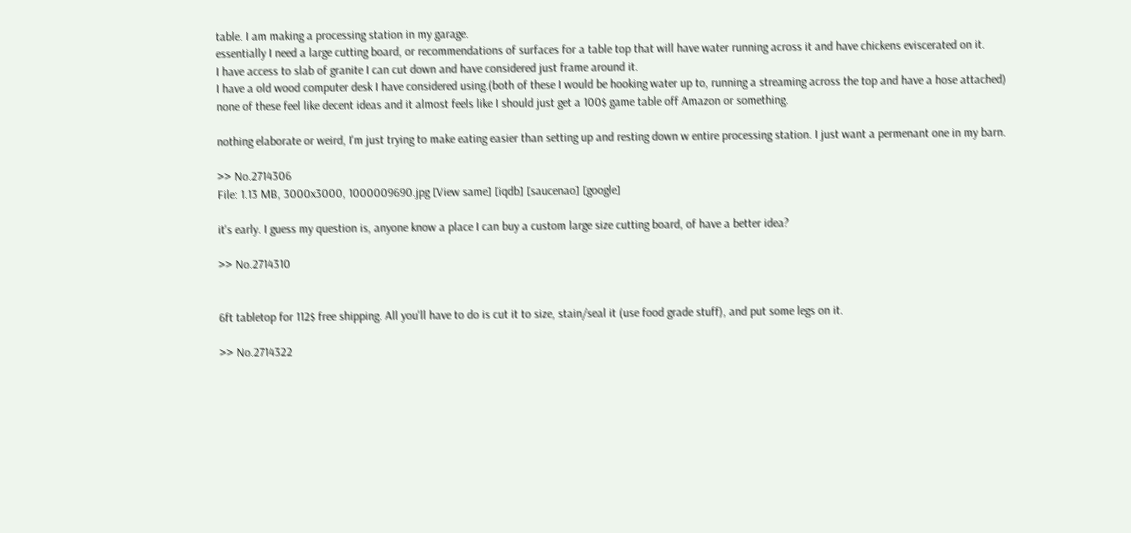table. I am making a processing station in my garage.
essentially I need a large cutting board, or recommendations of surfaces for a table top that will have water running across it and have chickens eviscerated on it.
I have access to slab of granite I can cut down and have considered just frame around it.
I have a old wood computer desk I have considered using.(both of these I would be hooking water up to, running a streaming across the top and have a hose attached)
none of these feel like decent ideas and it almost feels like I should just get a 100$ game table off Amazon or something.

nothing elaborate or weird, I'm just trying to make eating easier than setting up and resting down w entire processing station. I just want a permenant one in my barn.

>> No.2714306
File: 1.13 MB, 3000x3000, 1000009690.jpg [View same] [iqdb] [saucenao] [google]

it's early. I guess my question is, anyone know a place I can buy a custom large size cutting board, of have a better idea?

>> No.2714310


6ft tabletop for 112$ free shipping. All you'll have to do is cut it to size, stain/seal it (use food grade stuff), and put some legs on it.

>> No.2714322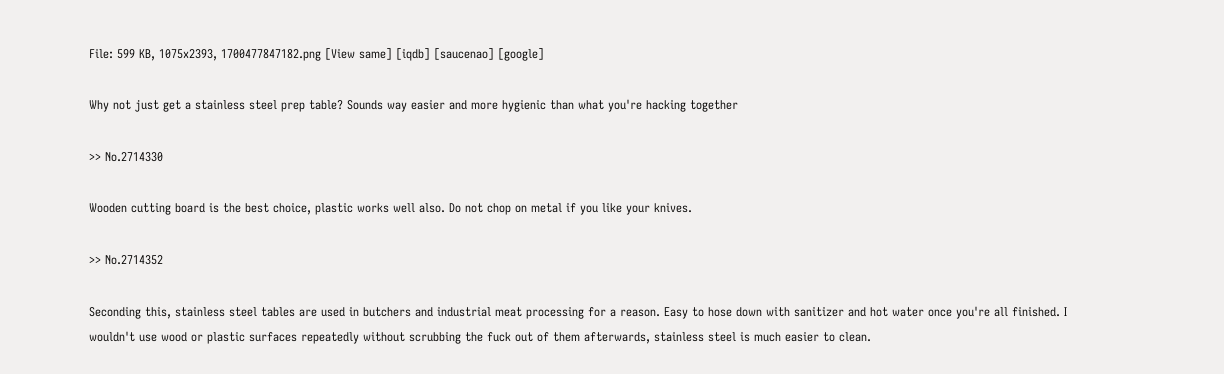File: 599 KB, 1075x2393, 1700477847182.png [View same] [iqdb] [saucenao] [google]

Why not just get a stainless steel prep table? Sounds way easier and more hygienic than what you're hacking together

>> No.2714330

Wooden cutting board is the best choice, plastic works well also. Do not chop on metal if you like your knives.

>> No.2714352

Seconding this, stainless steel tables are used in butchers and industrial meat processing for a reason. Easy to hose down with sanitizer and hot water once you're all finished. I wouldn't use wood or plastic surfaces repeatedly without scrubbing the fuck out of them afterwards, stainless steel is much easier to clean.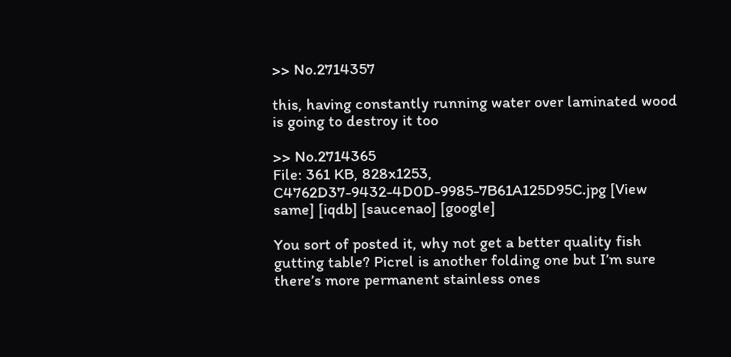>> No.2714357

this, having constantly running water over laminated wood is going to destroy it too

>> No.2714365
File: 361 KB, 828x1253, C4762D37-9432-4D0D-9985-7B61A125D95C.jpg [View same] [iqdb] [saucenao] [google]

You sort of posted it, why not get a better quality fish gutting table? Picrel is another folding one but I’m sure there’s more permanent stainless ones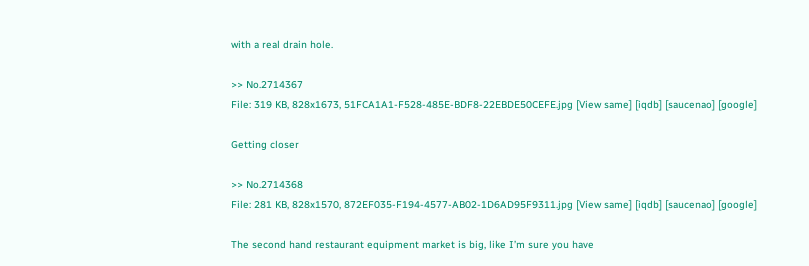with a real drain hole.

>> No.2714367
File: 319 KB, 828x1673, 51FCA1A1-F528-485E-BDF8-22EBDE50CEFE.jpg [View same] [iqdb] [saucenao] [google]

Getting closer

>> No.2714368
File: 281 KB, 828x1570, 872EF035-F194-4577-AB02-1D6AD95F9311.jpg [View same] [iqdb] [saucenao] [google]

The second hand restaurant equipment market is big, like I’m sure you have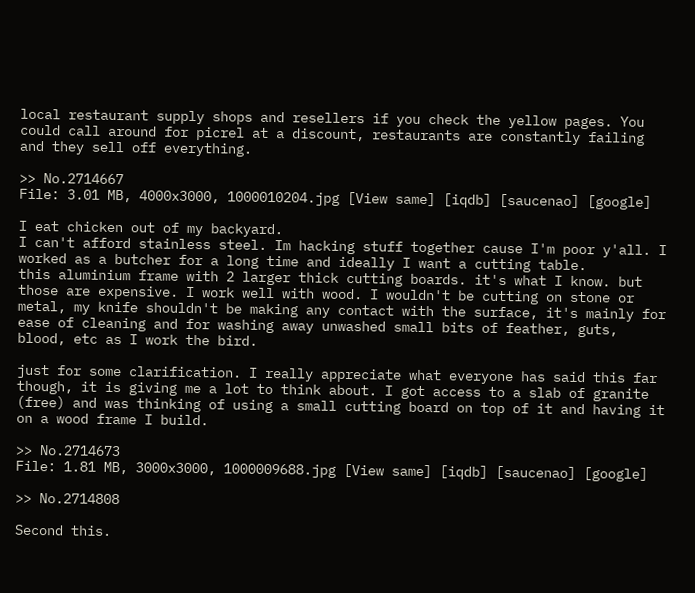local restaurant supply shops and resellers if you check the yellow pages. You could call around for picrel at a discount, restaurants are constantly failing and they sell off everything.

>> No.2714667
File: 3.01 MB, 4000x3000, 1000010204.jpg [View same] [iqdb] [saucenao] [google]

I eat chicken out of my backyard.
I can't afford stainless steel. Im hacking stuff together cause I'm poor y'all. I worked as a butcher for a long time and ideally I want a cutting table.
this aluminium frame with 2 larger thick cutting boards. it's what I know. but those are expensive. I work well with wood. I wouldn't be cutting on stone or metal, my knife shouldn't be making any contact with the surface, it's mainly for ease of cleaning and for washing away unwashed small bits of feather, guts, blood, etc as I work the bird.

just for some clarification. I really appreciate what everyone has said this far though, it is giving me a lot to think about. I got access to a slab of granite (free) and was thinking of using a small cutting board on top of it and having it on a wood frame I build.

>> No.2714673
File: 1.81 MB, 3000x3000, 1000009688.jpg [View same] [iqdb] [saucenao] [google]

>> No.2714808

Second this.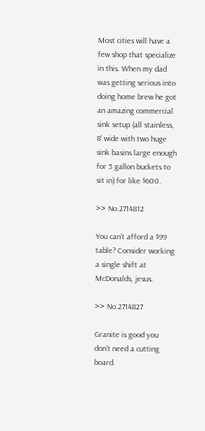Most cities will have a few shop that specialize in this. When my dad was getting serious into doing home brew he got an amazing commercial sink setup (all stainless, 8' wide with two huge sink basins large enough for 5 gallon buckets to sit in) for like $600.

>> No.2714812

You can't afford a $99 table? Consider working a single shift at McDonalds, jesus.

>> No.2714827

Granite is good you don't need a cutting board.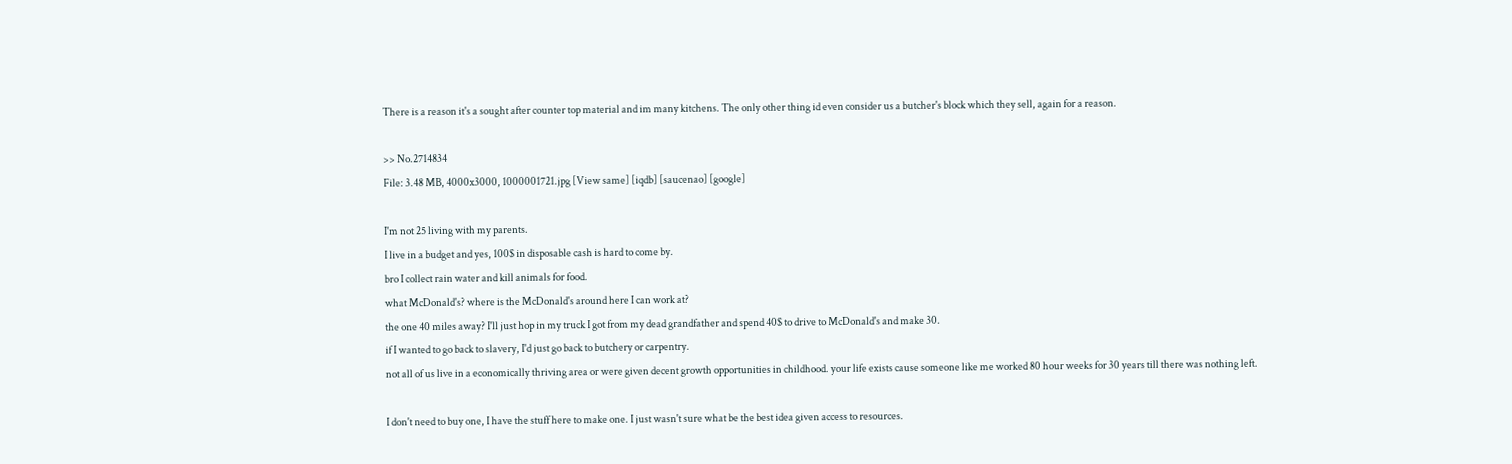There is a reason it's a sought after counter top material and im many kitchens. The only other thing id even consider us a butcher's block which they sell, again for a reason.

>> No.2714834
File: 3.48 MB, 4000x3000, 1000001721.jpg [View same] [iqdb] [saucenao] [google]

I'm not 25 living with my parents.
I live in a budget and yes, 100$ in disposable cash is hard to come by.
bro I collect rain water and kill animals for food.
what McDonald's? where is the McDonald's around here I can work at?
the one 40 miles away? I'll just hop in my truck I got from my dead grandfather and spend 40$ to drive to McDonald's and make 30.
if I wanted to go back to slavery, I'd just go back to butchery or carpentry.
not all of us live in a economically thriving area or were given decent growth opportunities in childhood. your life exists cause someone like me worked 80 hour weeks for 30 years till there was nothing left.

I don't need to buy one, I have the stuff here to make one. I just wasn't sure what be the best idea given access to resources.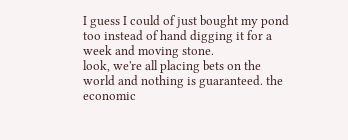I guess I could of just bought my pond too instead of hand digging it for a week and moving stone.
look, we're all placing bets on the world and nothing is guaranteed. the economic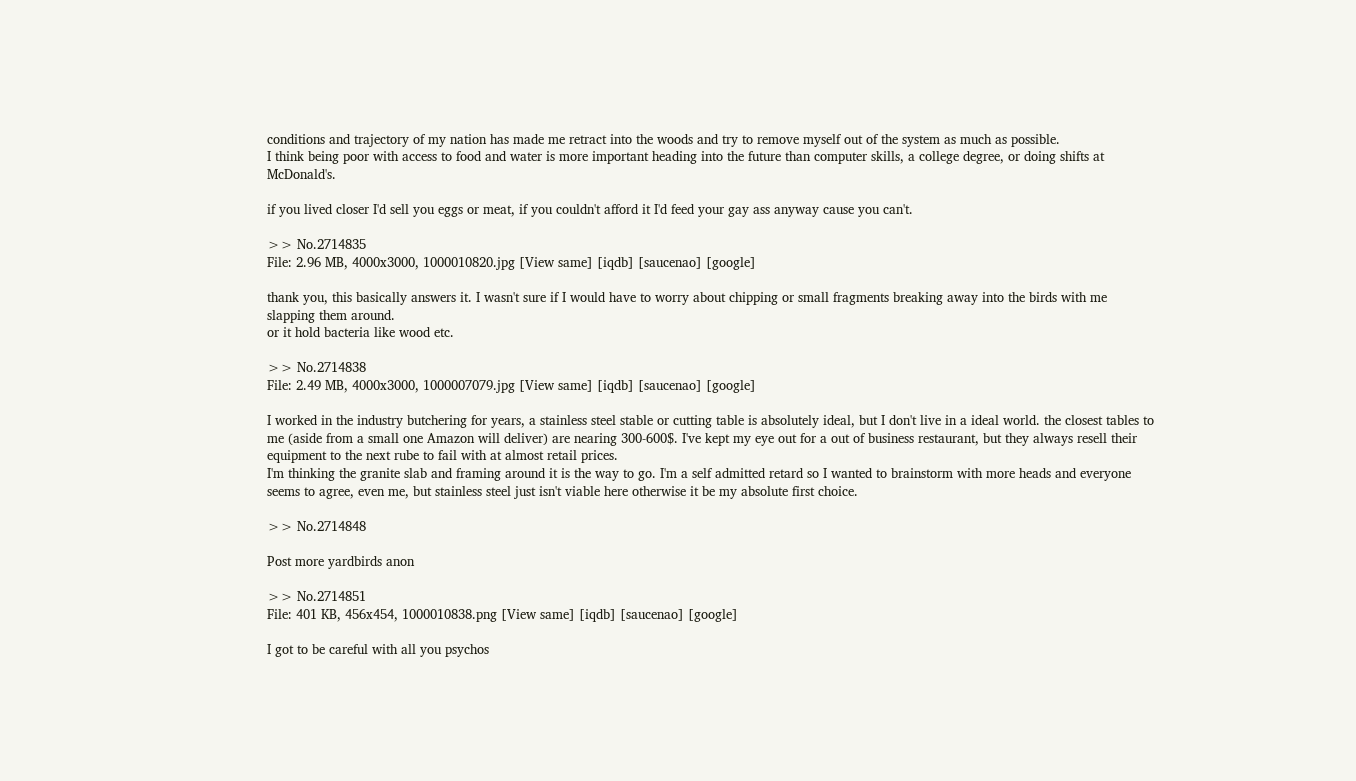conditions and trajectory of my nation has made me retract into the woods and try to remove myself out of the system as much as possible.
I think being poor with access to food and water is more important heading into the future than computer skills, a college degree, or doing shifts at McDonald's.

if you lived closer I'd sell you eggs or meat, if you couldn't afford it I'd feed your gay ass anyway cause you can't.

>> No.2714835
File: 2.96 MB, 4000x3000, 1000010820.jpg [View same] [iqdb] [saucenao] [google]

thank you, this basically answers it. I wasn't sure if I would have to worry about chipping or small fragments breaking away into the birds with me slapping them around.
or it hold bacteria like wood etc.

>> No.2714838
File: 2.49 MB, 4000x3000, 1000007079.jpg [View same] [iqdb] [saucenao] [google]

I worked in the industry butchering for years, a stainless steel stable or cutting table is absolutely ideal, but I don't live in a ideal world. the closest tables to me (aside from a small one Amazon will deliver) are nearing 300-600$. I've kept my eye out for a out of business restaurant, but they always resell their equipment to the next rube to fail with at almost retail prices.
I'm thinking the granite slab and framing around it is the way to go. I'm a self admitted retard so I wanted to brainstorm with more heads and everyone seems to agree, even me, but stainless steel just isn't viable here otherwise it be my absolute first choice.

>> No.2714848

Post more yardbirds anon

>> No.2714851
File: 401 KB, 456x454, 1000010838.png [View same] [iqdb] [saucenao] [google]

I got to be careful with all you psychos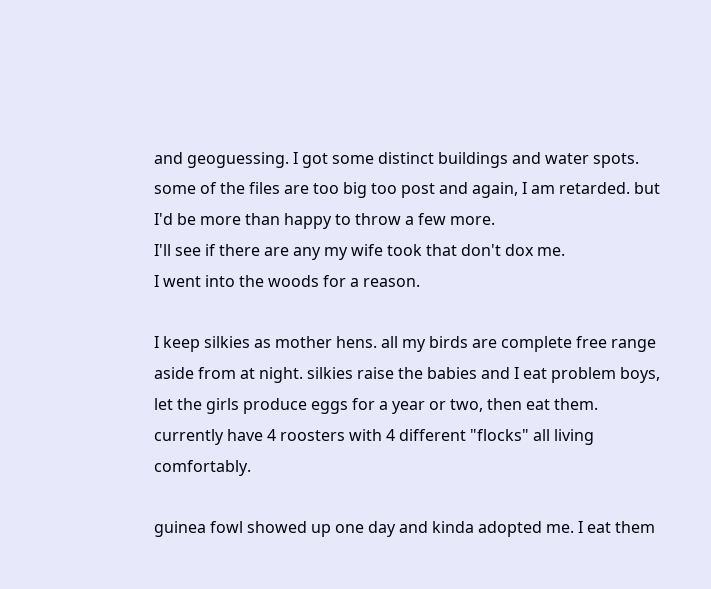and geoguessing. I got some distinct buildings and water spots.
some of the files are too big too post and again, I am retarded. but I'd be more than happy to throw a few more.
I'll see if there are any my wife took that don't dox me.
I went into the woods for a reason.

I keep silkies as mother hens. all my birds are complete free range aside from at night. silkies raise the babies and I eat problem boys, let the girls produce eggs for a year or two, then eat them.
currently have 4 roosters with 4 different "flocks" all living comfortably.

guinea fowl showed up one day and kinda adopted me. I eat them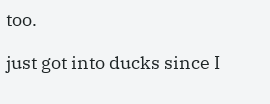too.

just got into ducks since I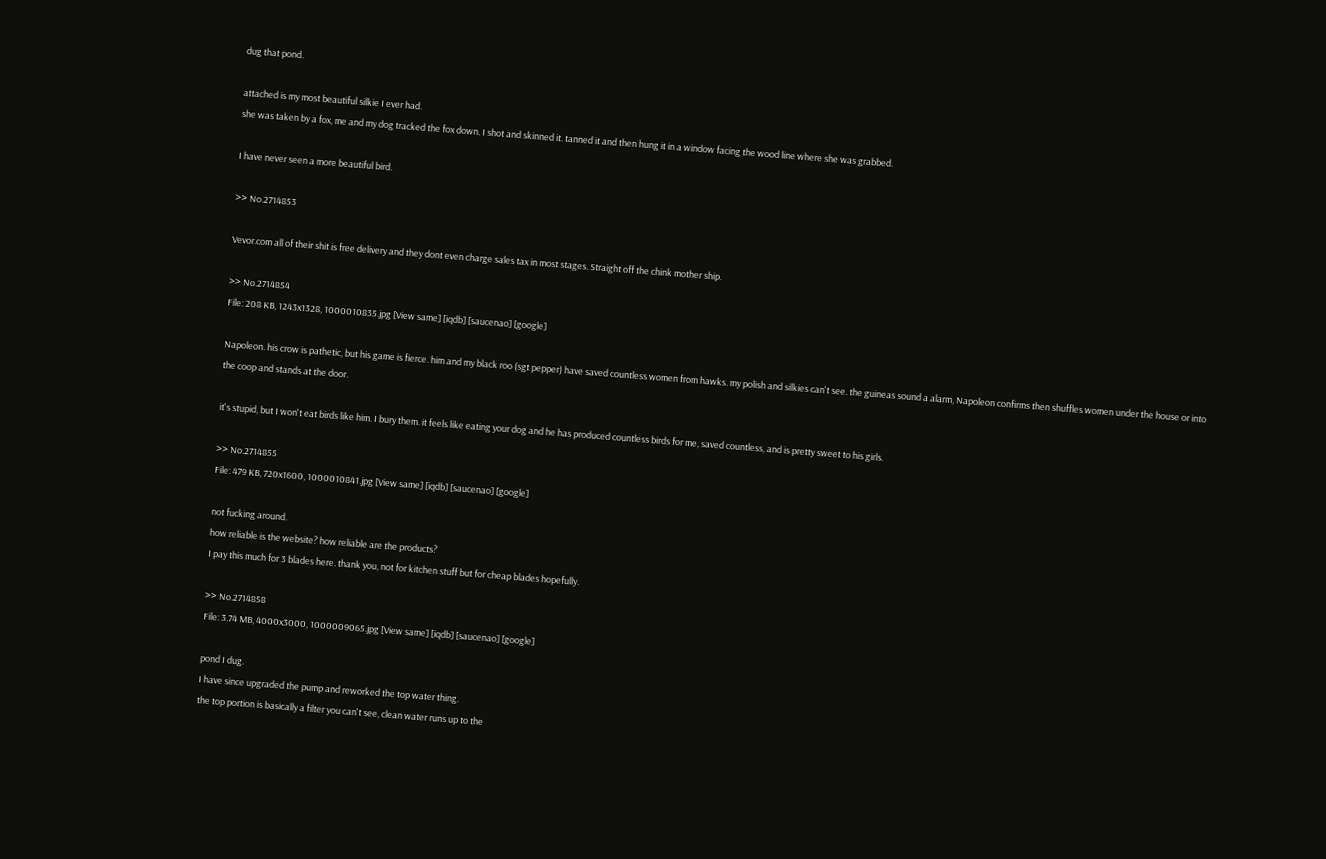dug that pond.

attached is my most beautiful silkie I ever had.
she was taken by a fox, me and my dog tracked the fox down. I shot and skinned it. tanned it and then hung it in a window facing the wood line where she was grabbed.

I have never seen a more beautiful bird.

>> No.2714853

Vevor.com all of their shit is free delivery and they dont even charge sales tax in most stages. Straight off the chink mother ship.

>> No.2714854
File: 208 KB, 1243x1328, 1000010835.jpg [View same] [iqdb] [saucenao] [google]

Napoleon. his crow is pathetic, but his game is fierce. him and my black roo (sgt pepper) have saved countless women from hawks. my polish and silkies can't see. the guineas sound a alarm, Napoleon confirms then shuffles women under the house or into the coop and stands at the door.

it's stupid, but I won't eat birds like him. I bury them. it feels like eating your dog and he has produced countless birds for me, saved countless, and is pretty sweet to his girls.

>> No.2714855
File: 479 KB, 720x1600, 1000010841.jpg [View same] [iqdb] [saucenao] [google]

not fucking around.
how reliable is the website? how reliable are the products?
I pay this much for 3 blades here. thank you, not for kitchen stuff but for cheap blades hopefully.

>> No.2714858
File: 3.74 MB, 4000x3000, 1000009065.jpg [View same] [iqdb] [saucenao] [google]

pond I dug.
I have since upgraded the pump and reworked the top water thing.
the top portion is basically a filter you can't see, clean water runs up to the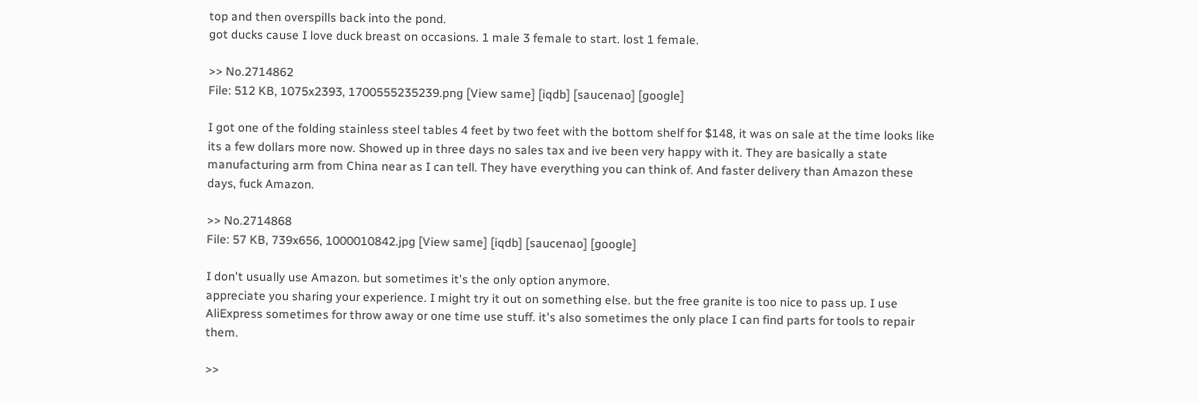top and then overspills back into the pond.
got ducks cause I love duck breast on occasions. 1 male 3 female to start. lost 1 female.

>> No.2714862
File: 512 KB, 1075x2393, 1700555235239.png [View same] [iqdb] [saucenao] [google]

I got one of the folding stainless steel tables 4 feet by two feet with the bottom shelf for $148, it was on sale at the time looks like its a few dollars more now. Showed up in three days no sales tax and ive been very happy with it. They are basically a state manufacturing arm from China near as I can tell. They have everything you can think of. And faster delivery than Amazon these days, fuck Amazon.

>> No.2714868
File: 57 KB, 739x656, 1000010842.jpg [View same] [iqdb] [saucenao] [google]

I don't usually use Amazon. but sometimes it's the only option anymore.
appreciate you sharing your experience. I might try it out on something else. but the free granite is too nice to pass up. I use AliExpress sometimes for throw away or one time use stuff. it's also sometimes the only place I can find parts for tools to repair them.

>>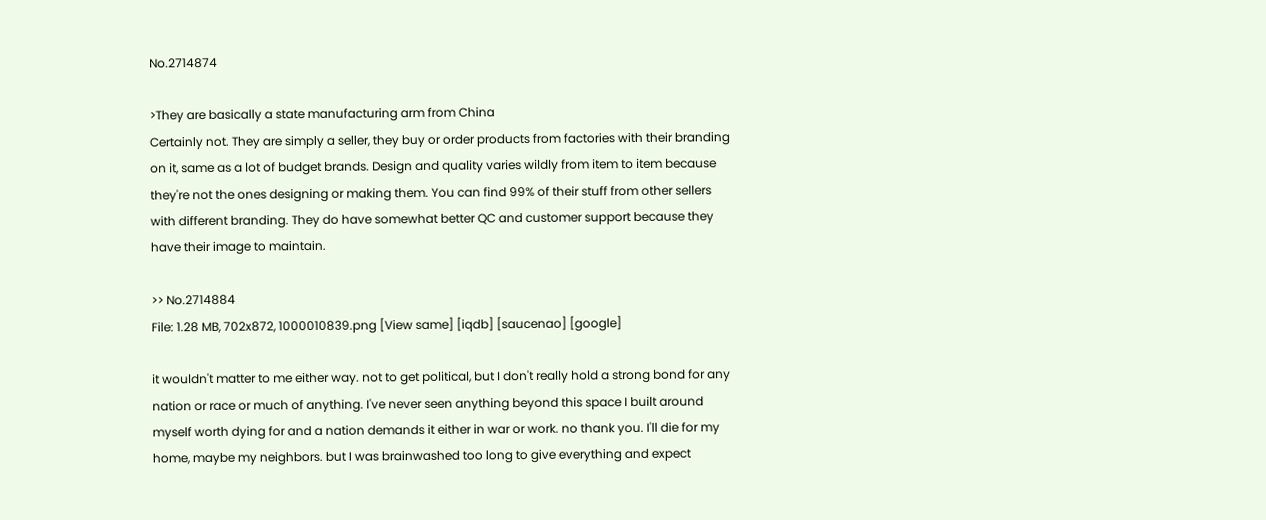No.2714874

>They are basically a state manufacturing arm from China
Certainly not. They are simply a seller, they buy or order products from factories with their branding on it, same as a lot of budget brands. Design and quality varies wildly from item to item because they're not the ones designing or making them. You can find 99% of their stuff from other sellers with different branding. They do have somewhat better QC and customer support because they have their image to maintain.

>> No.2714884
File: 1.28 MB, 702x872, 1000010839.png [View same] [iqdb] [saucenao] [google]

it wouldn't matter to me either way. not to get political, but I don't really hold a strong bond for any nation or race or much of anything. I've never seen anything beyond this space I built around myself worth dying for and a nation demands it either in war or work. no thank you. I'll die for my home, maybe my neighbors. but I was brainwashed too long to give everything and expect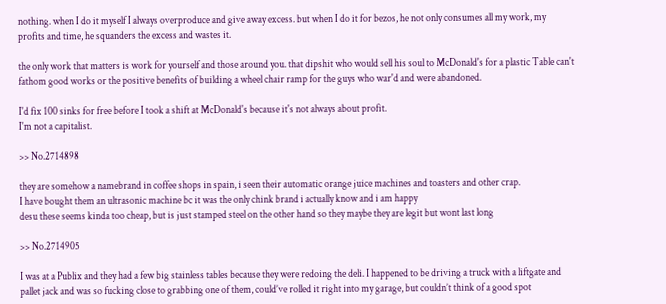nothing. when I do it myself I always overproduce and give away excess. but when I do it for bezos, he not only consumes all my work, my profits and time, he squanders the excess and wastes it.

the only work that matters is work for yourself and those around you. that dipshit who would sell his soul to McDonald's for a plastic Table can't fathom good works or the positive benefits of building a wheel chair ramp for the guys who war'd and were abandoned.

I'd fix 100 sinks for free before I took a shift at McDonald's because it's not always about profit.
I'm not a capitalist.

>> No.2714898

they are somehow a namebrand in coffee shops in spain, i seen their automatic orange juice machines and toasters and other crap.
I have bought them an ultrasonic machine bc it was the only chink brand i actually know and i am happy
desu these seems kinda too cheap, but is just stamped steel on the other hand so they maybe they are legit but wont last long

>> No.2714905

I was at a Publix and they had a few big stainless tables because they were redoing the deli. I happened to be driving a truck with a liftgate and pallet jack and was so fucking close to grabbing one of them, could’ve rolled it right into my garage, but couldn’t think of a good spot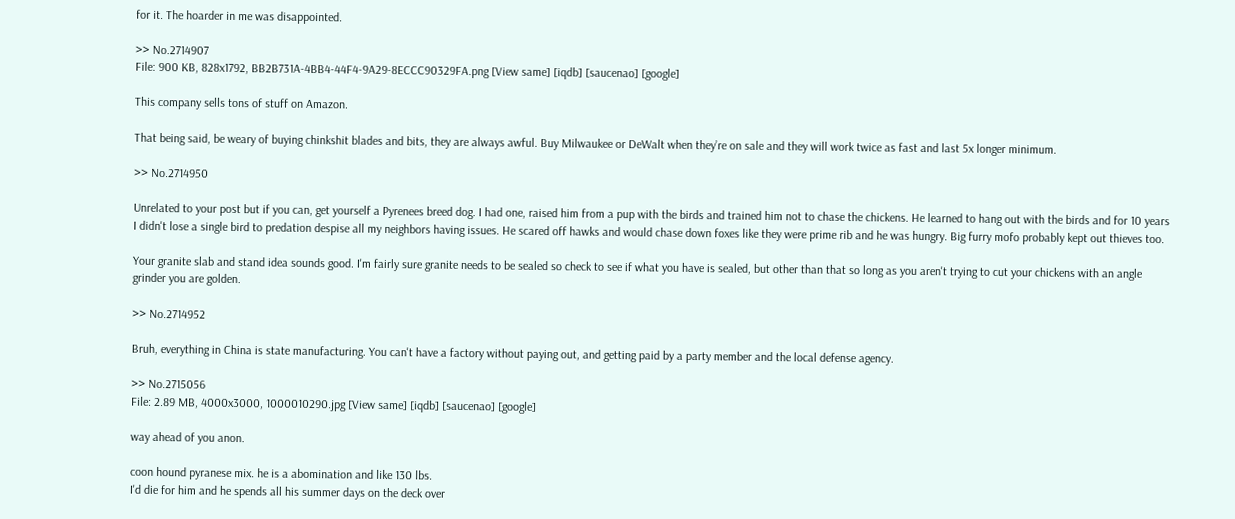for it. The hoarder in me was disappointed.

>> No.2714907
File: 900 KB, 828x1792, BB2B731A-4BB4-44F4-9A29-8ECCC90329FA.png [View same] [iqdb] [saucenao] [google]

This company sells tons of stuff on Amazon.

That being said, be weary of buying chinkshit blades and bits, they are always awful. Buy Milwaukee or DeWalt when they’re on sale and they will work twice as fast and last 5x longer minimum.

>> No.2714950

Unrelated to your post but if you can, get yourself a Pyrenees breed dog. I had one, raised him from a pup with the birds and trained him not to chase the chickens. He learned to hang out with the birds and for 10 years I didn't lose a single bird to predation despise all my neighbors having issues. He scared off hawks and would chase down foxes like they were prime rib and he was hungry. Big furry mofo probably kept out thieves too.

Your granite slab and stand idea sounds good. I'm fairly sure granite needs to be sealed so check to see if what you have is sealed, but other than that so long as you aren't trying to cut your chickens with an angle grinder you are golden.

>> No.2714952

Bruh, everything in China is state manufacturing. You can't have a factory without paying out, and getting paid by a party member and the local defense agency.

>> No.2715056
File: 2.89 MB, 4000x3000, 1000010290.jpg [View same] [iqdb] [saucenao] [google]

way ahead of you anon.

coon hound pyranese mix. he is a abomination and like 130 lbs.
I'd die for him and he spends all his summer days on the deck over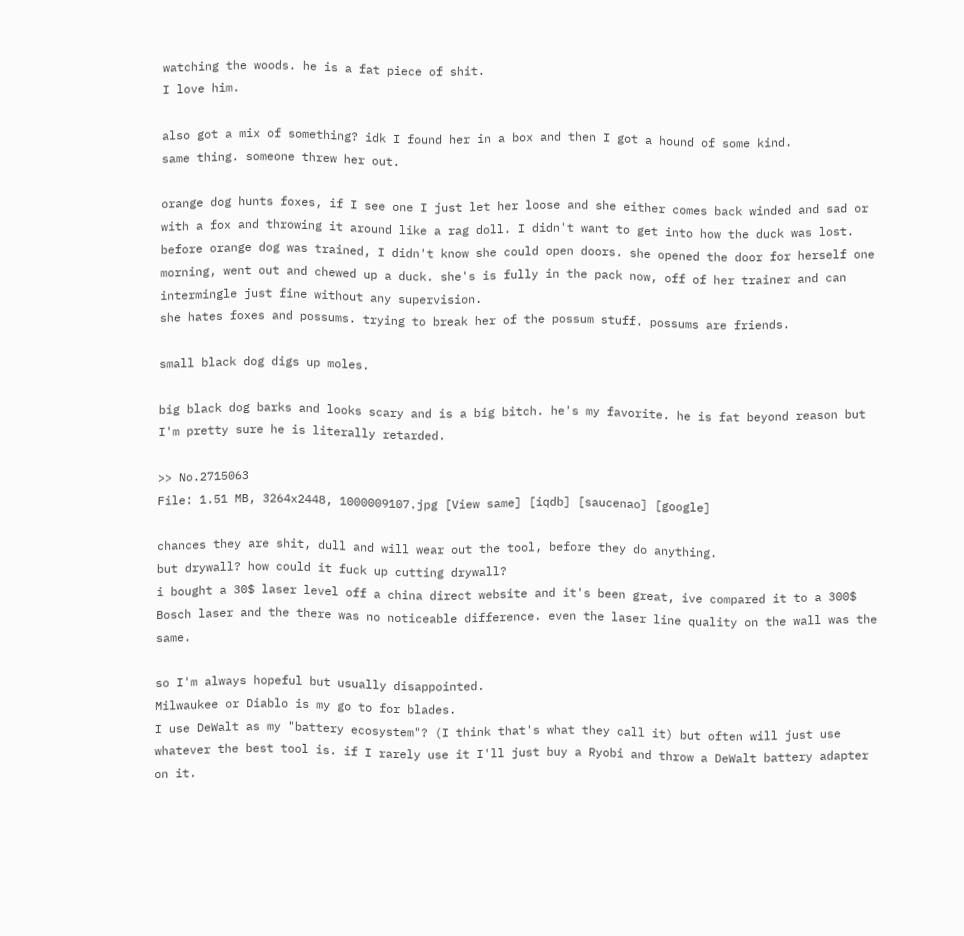watching the woods. he is a fat piece of shit.
I love him.

also got a mix of something? idk I found her in a box and then I got a hound of some kind.
same thing. someone threw her out.

orange dog hunts foxes, if I see one I just let her loose and she either comes back winded and sad or with a fox and throwing it around like a rag doll. I didn't want to get into how the duck was lost. before orange dog was trained, I didn't know she could open doors. she opened the door for herself one morning, went out and chewed up a duck. she's is fully in the pack now, off of her trainer and can intermingle just fine without any supervision.
she hates foxes and possums. trying to break her of the possum stuff. possums are friends.

small black dog digs up moles.

big black dog barks and looks scary and is a big bitch. he's my favorite. he is fat beyond reason but I'm pretty sure he is literally retarded.

>> No.2715063
File: 1.51 MB, 3264x2448, 1000009107.jpg [View same] [iqdb] [saucenao] [google]

chances they are shit, dull and will wear out the tool, before they do anything.
but drywall? how could it fuck up cutting drywall?
i bought a 30$ laser level off a china direct website and it's been great, ive compared it to a 300$ Bosch laser and the there was no noticeable difference. even the laser line quality on the wall was the same.

so I'm always hopeful but usually disappointed.
Milwaukee or Diablo is my go to for blades.
I use DeWalt as my "battery ecosystem"? (I think that's what they call it) but often will just use whatever the best tool is. if I rarely use it I'll just buy a Ryobi and throw a DeWalt battery adapter on it.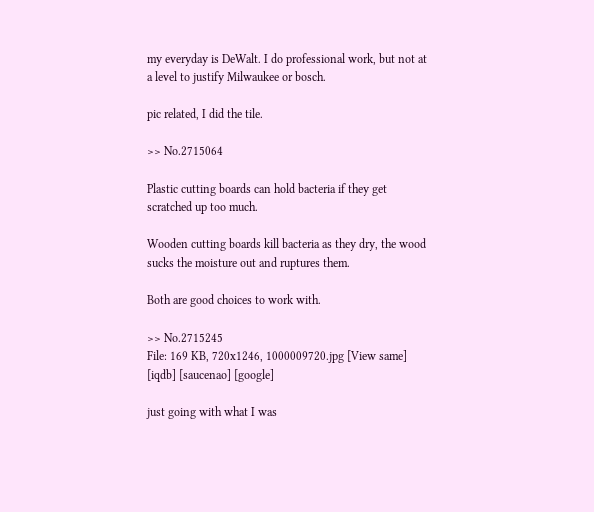my everyday is DeWalt. I do professional work, but not at a level to justify Milwaukee or bosch.

pic related, I did the tile.

>> No.2715064

Plastic cutting boards can hold bacteria if they get scratched up too much.

Wooden cutting boards kill bacteria as they dry, the wood sucks the moisture out and ruptures them.

Both are good choices to work with.

>> No.2715245
File: 169 KB, 720x1246, 1000009720.jpg [View same] [iqdb] [saucenao] [google]

just going with what I was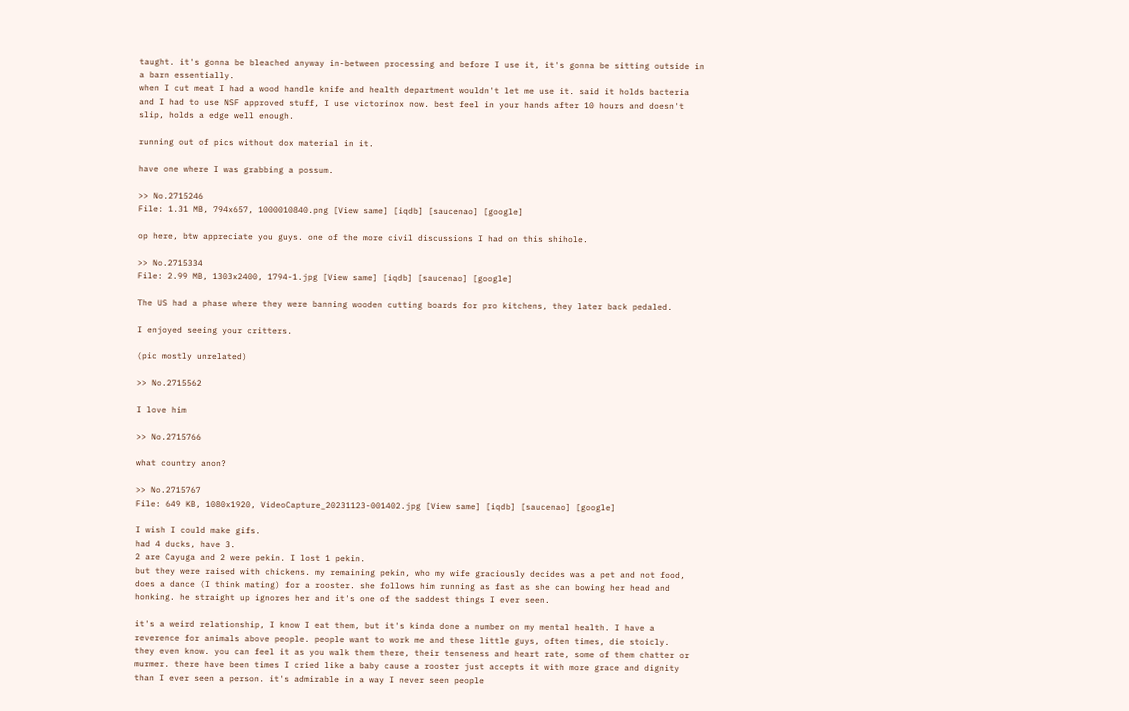taught. it's gonna be bleached anyway in-between processing and before I use it, it's gonna be sitting outside in a barn essentially.
when I cut meat I had a wood handle knife and health department wouldn't let me use it. said it holds bacteria and I had to use NSF approved stuff, I use victorinox now. best feel in your hands after 10 hours and doesn't slip, holds a edge well enough.

running out of pics without dox material in it.

have one where I was grabbing a possum.

>> No.2715246
File: 1.31 MB, 794x657, 1000010840.png [View same] [iqdb] [saucenao] [google]

op here, btw appreciate you guys. one of the more civil discussions I had on this shihole.

>> No.2715334
File: 2.99 MB, 1303x2400, 1794-1.jpg [View same] [iqdb] [saucenao] [google]

The US had a phase where they were banning wooden cutting boards for pro kitchens, they later back pedaled.

I enjoyed seeing your critters.

(pic mostly unrelated)

>> No.2715562

I love him

>> No.2715766

what country anon?

>> No.2715767
File: 649 KB, 1080x1920, VideoCapture_20231123-001402.jpg [View same] [iqdb] [saucenao] [google]

I wish I could make gifs.
had 4 ducks, have 3.
2 are Cayuga and 2 were pekin. I lost 1 pekin.
but they were raised with chickens. my remaining pekin, who my wife graciously decides was a pet and not food, does a dance (I think mating) for a rooster. she follows him running as fast as she can bowing her head and honking. he straight up ignores her and it's one of the saddest things I ever seen.

it's a weird relationship, I know I eat them, but it's kinda done a number on my mental health. I have a reverence for animals above people. people want to work me and these little guys, often times, die stoicly.
they even know. you can feel it as you walk them there, their tenseness and heart rate, some of them chatter or murmer. there have been times I cried like a baby cause a rooster just accepts it with more grace and dignity than I ever seen a person. it's admirable in a way I never seen people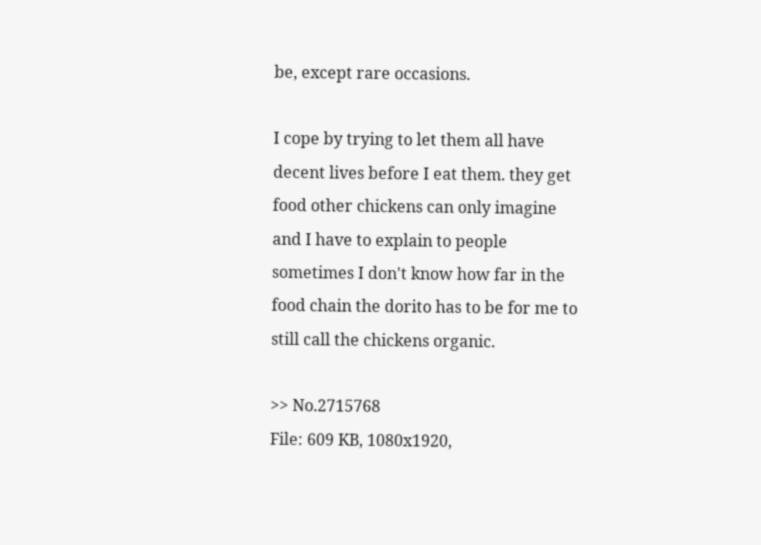be, except rare occasions.

I cope by trying to let them all have decent lives before I eat them. they get food other chickens can only imagine and I have to explain to people sometimes I don't know how far in the food chain the dorito has to be for me to still call the chickens organic.

>> No.2715768
File: 609 KB, 1080x1920,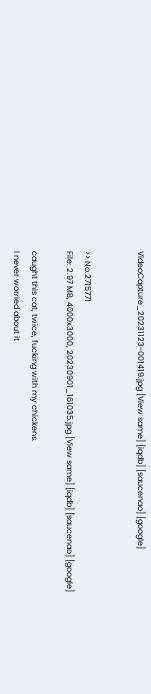VideoCapture_20231123-001419.jpg [View same] [iqdb] [saucenao] [google]


>> No.2715771
File: 2.97 MB, 4000x3000, 20230901_161035.jpg [View same] [iqdb] [saucenao] [google]

caught this cat, twice, fucking with my chickens.
I never worried about it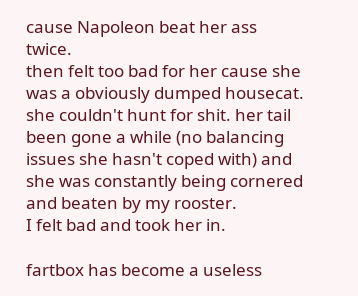cause Napoleon beat her ass twice.
then felt too bad for her cause she was a obviously dumped housecat.
she couldn't hunt for shit. her tail been gone a while (no balancing issues she hasn't coped with) and she was constantly being cornered and beaten by my rooster.
I felt bad and took her in.

fartbox has become a useless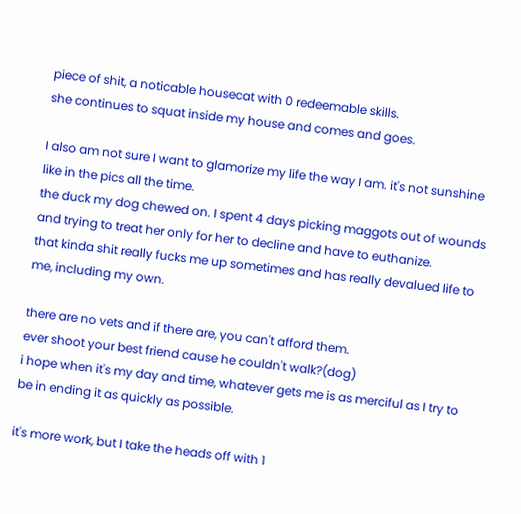piece of shit, a noticable housecat with 0 redeemable skills.
she continues to squat inside my house and comes and goes.

I also am not sure I want to glamorize my life the way I am. it's not sunshine like in the pics all the time.
the duck my dog chewed on. I spent 4 days picking maggots out of wounds and trying to treat her only for her to decline and have to euthanize.
that kinda shit really fucks me up sometimes and has really devalued life to me, including my own.

there are no vets and if there are, you can't afford them.
ever shoot your best friend cause he couldn't walk?(dog)
i hope when it's my day and time, whatever gets me is as merciful as I try to be in ending it as quickly as possible.

it's more work, but I take the heads off with 1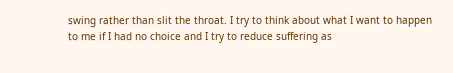swing rather than slit the throat. I try to think about what I want to happen to me if I had no choice and I try to reduce suffering as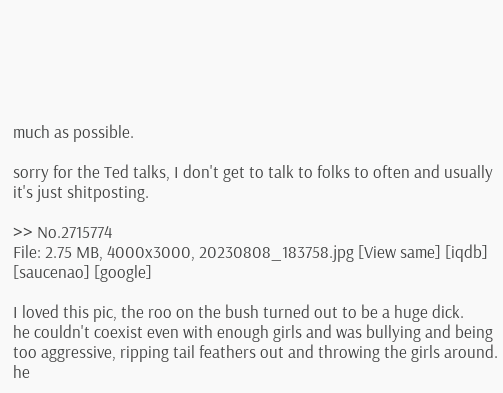much as possible.

sorry for the Ted talks, I don't get to talk to folks to often and usually it's just shitposting.

>> No.2715774
File: 2.75 MB, 4000x3000, 20230808_183758.jpg [View same] [iqdb] [saucenao] [google]

I loved this pic, the roo on the bush turned out to be a huge dick.
he couldn't coexist even with enough girls and was bullying and being too aggressive, ripping tail feathers out and throwing the girls around.
he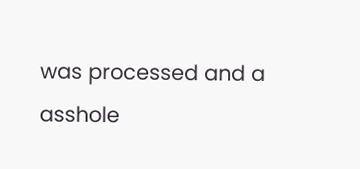was processed and a asshole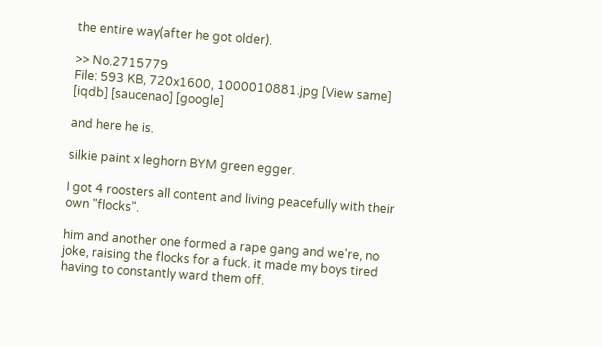the entire way(after he got older).

>> No.2715779
File: 593 KB, 720x1600, 1000010881.jpg [View same] [iqdb] [saucenao] [google]

and here he is.

silkie paint x leghorn BYM green egger.

I got 4 roosters all content and living peacefully with their own "flocks".

him and another one formed a rape gang and we're, no joke, raising the flocks for a fuck. it made my boys tired having to constantly ward them off.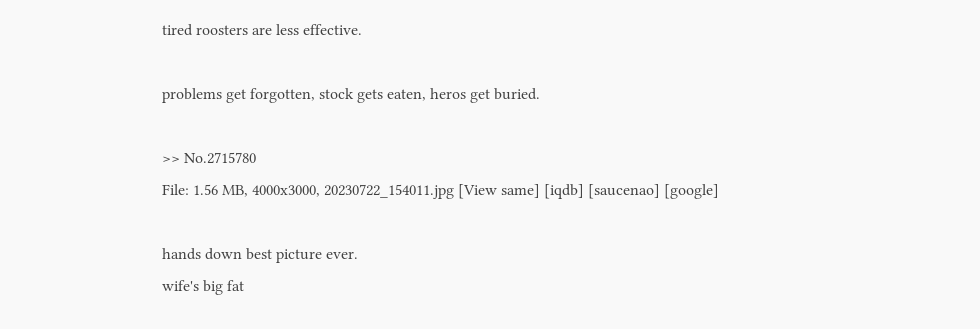tired roosters are less effective.

problems get forgotten, stock gets eaten, heros get buried.

>> No.2715780
File: 1.56 MB, 4000x3000, 20230722_154011.jpg [View same] [iqdb] [saucenao] [google]

hands down best picture ever.
wife's big fat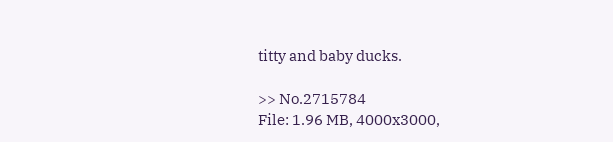titty and baby ducks.

>> No.2715784
File: 1.96 MB, 4000x3000,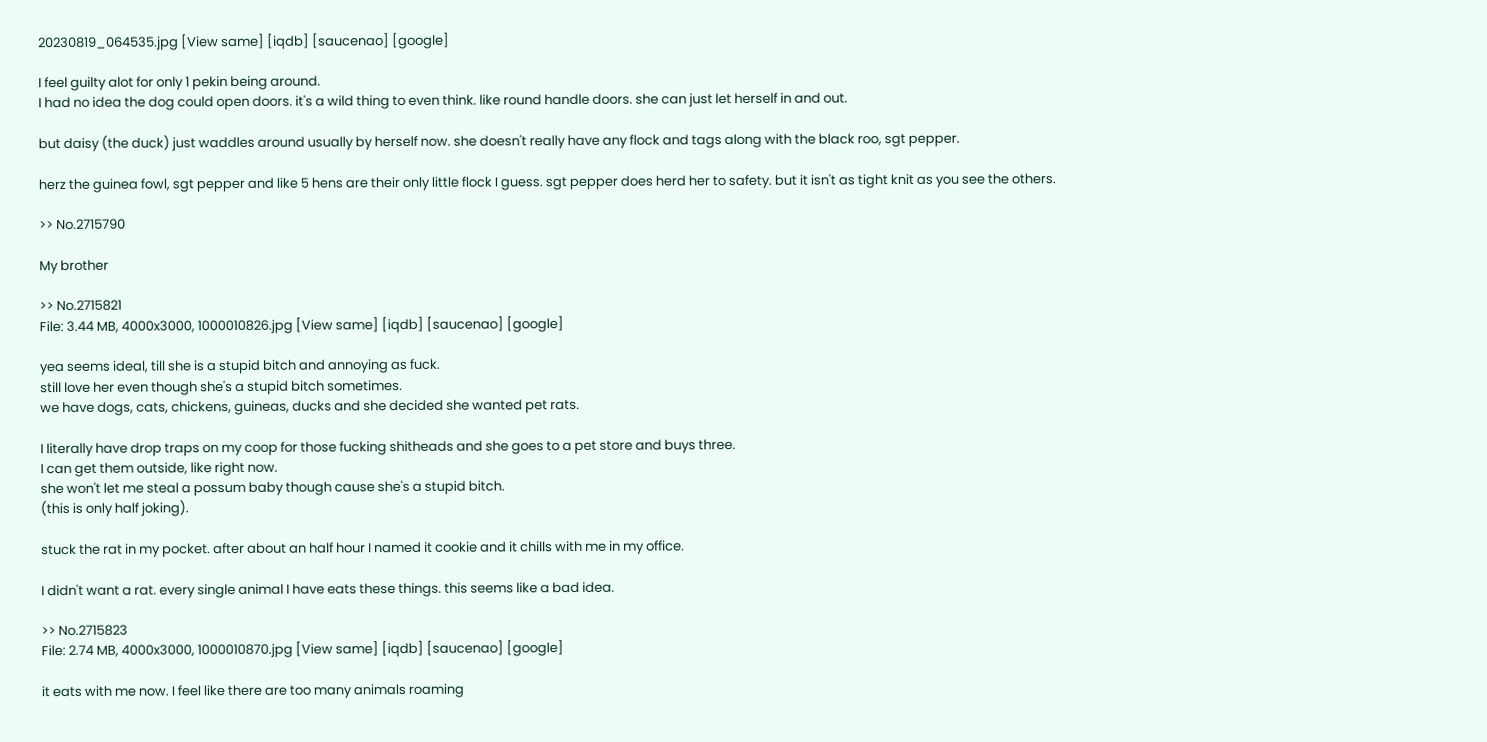20230819_064535.jpg [View same] [iqdb] [saucenao] [google]

I feel guilty alot for only 1 pekin being around.
I had no idea the dog could open doors. it's a wild thing to even think. like round handle doors. she can just let herself in and out.

but daisy (the duck) just waddles around usually by herself now. she doesn't really have any flock and tags along with the black roo, sgt pepper.

herz the guinea fowl, sgt pepper and like 5 hens are their only little flock I guess. sgt pepper does herd her to safety. but it isn't as tight knit as you see the others.

>> No.2715790

My brother

>> No.2715821
File: 3.44 MB, 4000x3000, 1000010826.jpg [View same] [iqdb] [saucenao] [google]

yea seems ideal, till she is a stupid bitch and annoying as fuck.
still love her even though she's a stupid bitch sometimes.
we have dogs, cats, chickens, guineas, ducks and she decided she wanted pet rats.

I literally have drop traps on my coop for those fucking shitheads and she goes to a pet store and buys three.
I can get them outside, like right now.
she won't let me steal a possum baby though cause she's a stupid bitch.
(this is only half joking).

stuck the rat in my pocket. after about an half hour I named it cookie and it chills with me in my office.

I didn't want a rat. every single animal I have eats these things. this seems like a bad idea.

>> No.2715823
File: 2.74 MB, 4000x3000, 1000010870.jpg [View same] [iqdb] [saucenao] [google]

it eats with me now. I feel like there are too many animals roaming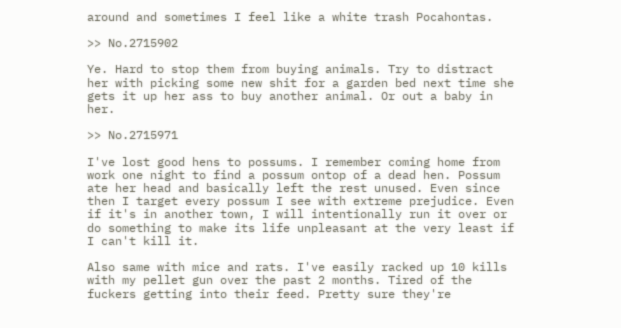around and sometimes I feel like a white trash Pocahontas.

>> No.2715902

Ye. Hard to stop them from buying animals. Try to distract her with picking some new shit for a garden bed next time she gets it up her ass to buy another animal. Or out a baby in her.

>> No.2715971

I've lost good hens to possums. I remember coming home from work one night to find a possum ontop of a dead hen. Possum ate her head and basically left the rest unused. Even since then I target every possum I see with extreme prejudice. Even if it's in another town, I will intentionally run it over or do something to make its life unpleasant at the very least if I can't kill it.

Also same with mice and rats. I've easily racked up 10 kills with my pellet gun over the past 2 months. Tired of the fuckers getting into their feed. Pretty sure they're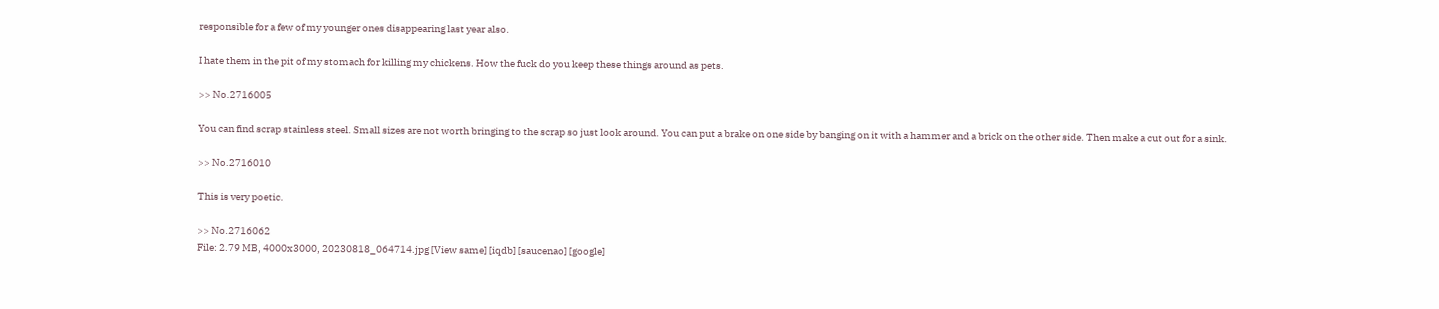responsible for a few of my younger ones disappearing last year also.

I hate them in the pit of my stomach for killing my chickens. How the fuck do you keep these things around as pets.

>> No.2716005

You can find scrap stainless steel. Small sizes are not worth bringing to the scrap so just look around. You can put a brake on one side by banging on it with a hammer and a brick on the other side. Then make a cut out for a sink.

>> No.2716010

This is very poetic.

>> No.2716062
File: 2.79 MB, 4000x3000, 20230818_064714.jpg [View same] [iqdb] [saucenao] [google]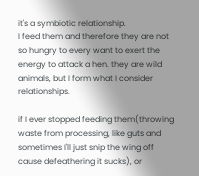it's a symbiotic relationship.
I feed them and therefore they are not so hungry to every want to exert the energy to attack a hen. they are wild animals, but I form what I consider relationships.

if I ever stopped feeding them(throwing waste from processing, like guts and sometimes I'll just snip the wing off cause defeathering it sucks), or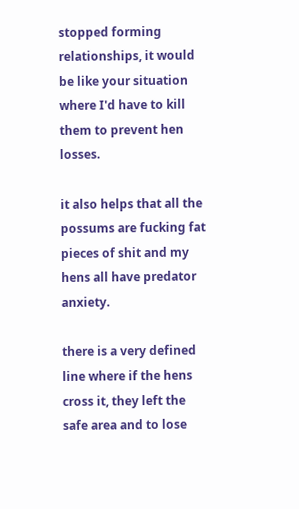stopped forming relationships, it would be like your situation where I'd have to kill them to prevent hen losses.

it also helps that all the possums are fucking fat pieces of shit and my hens all have predator anxiety.

there is a very defined line where if the hens cross it, they left the safe area and to lose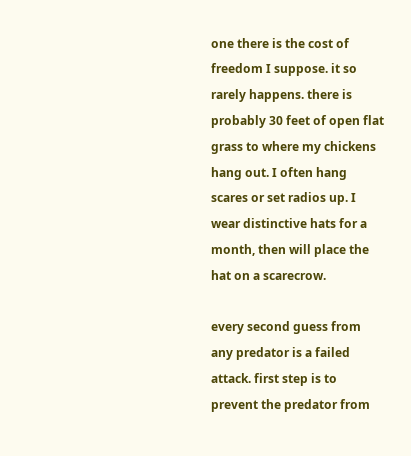one there is the cost of freedom I suppose. it so rarely happens. there is probably 30 feet of open flat grass to where my chickens hang out. I often hang scares or set radios up. I wear distinctive hats for a month, then will place the hat on a scarecrow.

every second guess from any predator is a failed attack. first step is to prevent the predator from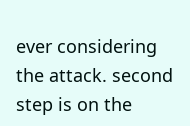ever considering the attack. second step is on the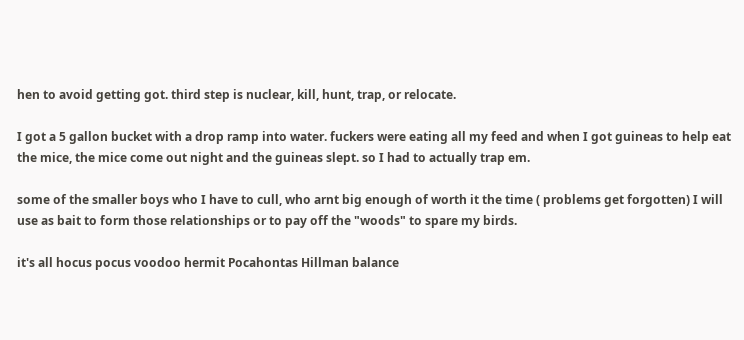hen to avoid getting got. third step is nuclear, kill, hunt, trap, or relocate.

I got a 5 gallon bucket with a drop ramp into water. fuckers were eating all my feed and when I got guineas to help eat the mice, the mice come out night and the guineas slept. so I had to actually trap em.

some of the smaller boys who I have to cull, who arnt big enough of worth it the time ( problems get forgotten) I will use as bait to form those relationships or to pay off the "woods" to spare my birds.

it's all hocus pocus voodoo hermit Pocahontas Hillman balance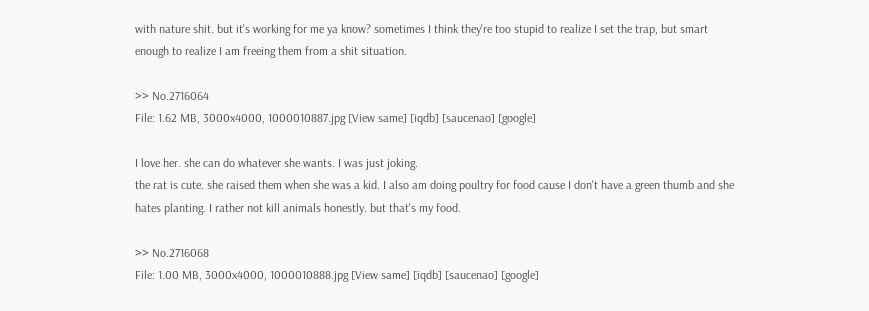with nature shit. but it's working for me ya know? sometimes I think they're too stupid to realize I set the trap, but smart enough to realize I am freeing them from a shit situation.

>> No.2716064
File: 1.62 MB, 3000x4000, 1000010887.jpg [View same] [iqdb] [saucenao] [google]

I love her. she can do whatever she wants. I was just joking.
the rat is cute. she raised them when she was a kid. I also am doing poultry for food cause I don't have a green thumb and she hates planting. I rather not kill animals honestly. but that's my food.

>> No.2716068
File: 1.00 MB, 3000x4000, 1000010888.jpg [View same] [iqdb] [saucenao] [google]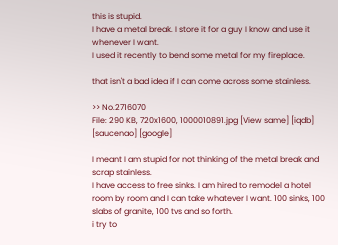this is stupid.
I have a metal break. I store it for a guy I know and use it whenever I want.
I used it recently to bend some metal for my fireplace.

that isn't a bad idea if I can come across some stainless.

>> No.2716070
File: 290 KB, 720x1600, 1000010891.jpg [View same] [iqdb] [saucenao] [google]

I meant I am stupid for not thinking of the metal break and scrap stainless.
I have access to free sinks. I am hired to remodel a hotel room by room and I can take whatever I want. 100 sinks, 100 slabs of granite, 100 tvs and so forth.
i try to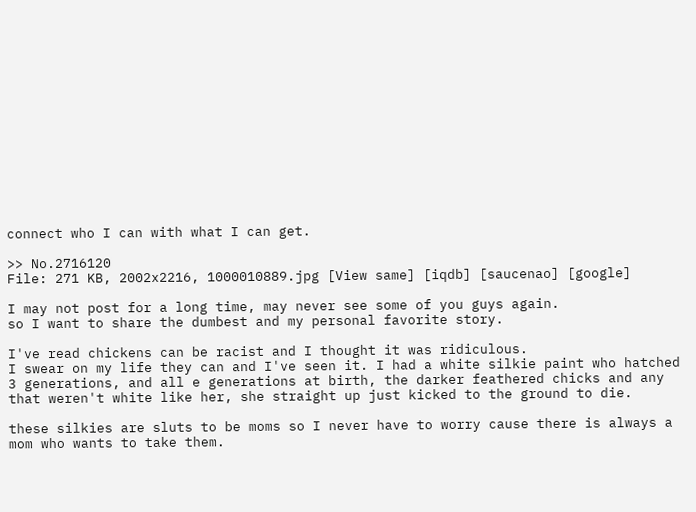connect who I can with what I can get.

>> No.2716120
File: 271 KB, 2002x2216, 1000010889.jpg [View same] [iqdb] [saucenao] [google]

I may not post for a long time, may never see some of you guys again.
so I want to share the dumbest and my personal favorite story.

I've read chickens can be racist and I thought it was ridiculous.
I swear on my life they can and I've seen it. I had a white silkie paint who hatched 3 generations, and all e generations at birth, the darker feathered chicks and any that weren't white like her, she straight up just kicked to the ground to die.

these silkies are sluts to be moms so I never have to worry cause there is always a mom who wants to take them.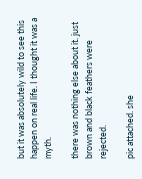but it was absolutely wild to see this happen on real life. I thought it was a myth.

there was nothing else about it. just brown and black feathers were rejected.

pic attached. she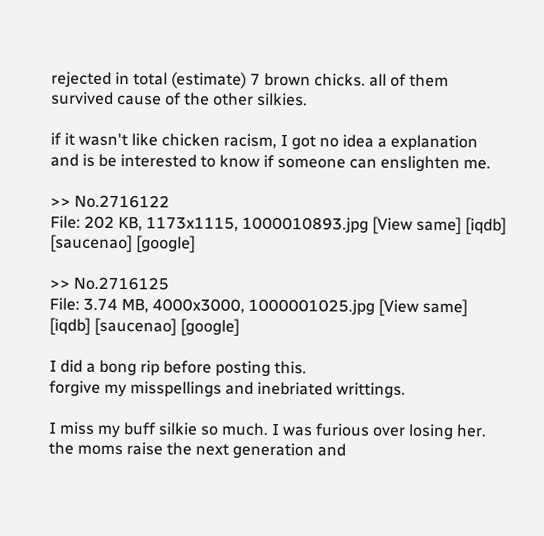rejected in total (estimate) 7 brown chicks. all of them survived cause of the other silkies.

if it wasn't like chicken racism, I got no idea a explanation and is be interested to know if someone can enslighten me.

>> No.2716122
File: 202 KB, 1173x1115, 1000010893.jpg [View same] [iqdb] [saucenao] [google]

>> No.2716125
File: 3.74 MB, 4000x3000, 1000001025.jpg [View same] [iqdb] [saucenao] [google]

I did a bong rip before posting this.
forgive my misspellings and inebriated writtings.

I miss my buff silkie so much. I was furious over losing her.
the moms raise the next generation and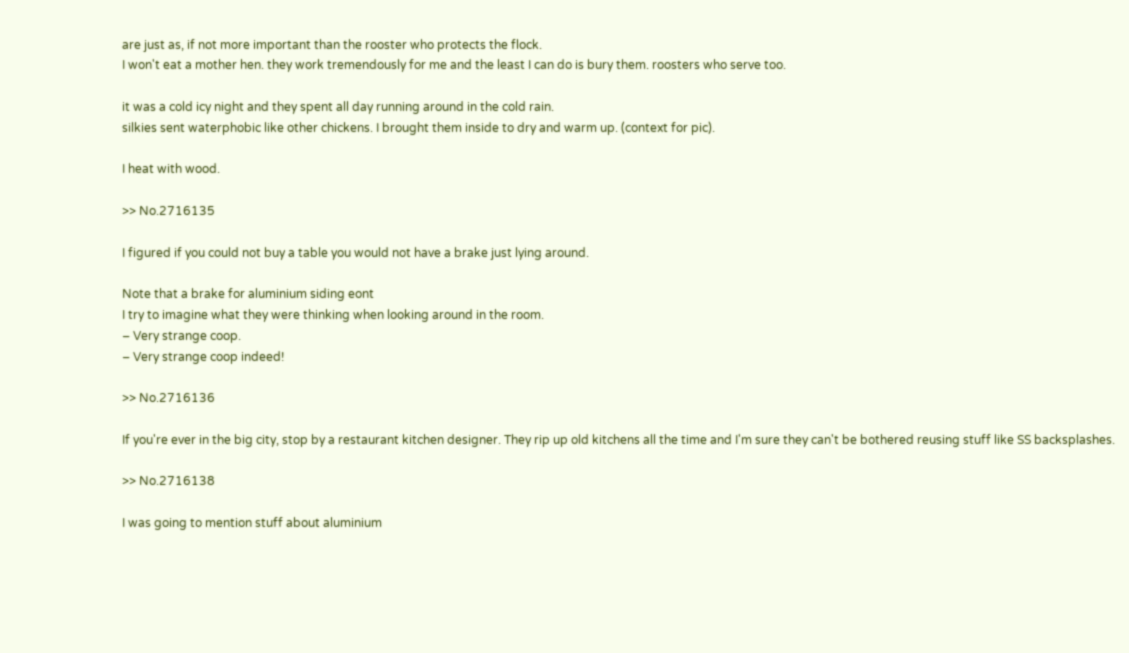are just as, if not more important than the rooster who protects the flock.
I won't eat a mother hen. they work tremendously for me and the least I can do is bury them. roosters who serve too.

it was a cold icy night and they spent all day running around in the cold rain.
silkies sent waterphobic like other chickens. I brought them inside to dry and warm up. (context for pic).

I heat with wood.

>> No.2716135

I figured if you could not buy a table you would not have a brake just lying around.

Note that a brake for aluminium siding eont
I try to imagine what they were thinking when looking around in the room.
– Very strange coop.
– Very strange coop indeed!

>> No.2716136

If you're ever in the big city, stop by a restaurant kitchen designer. They rip up old kitchens all the time and I'm sure they can't be bothered reusing stuff like SS backsplashes.

>> No.2716138

I was going to mention stuff about aluminium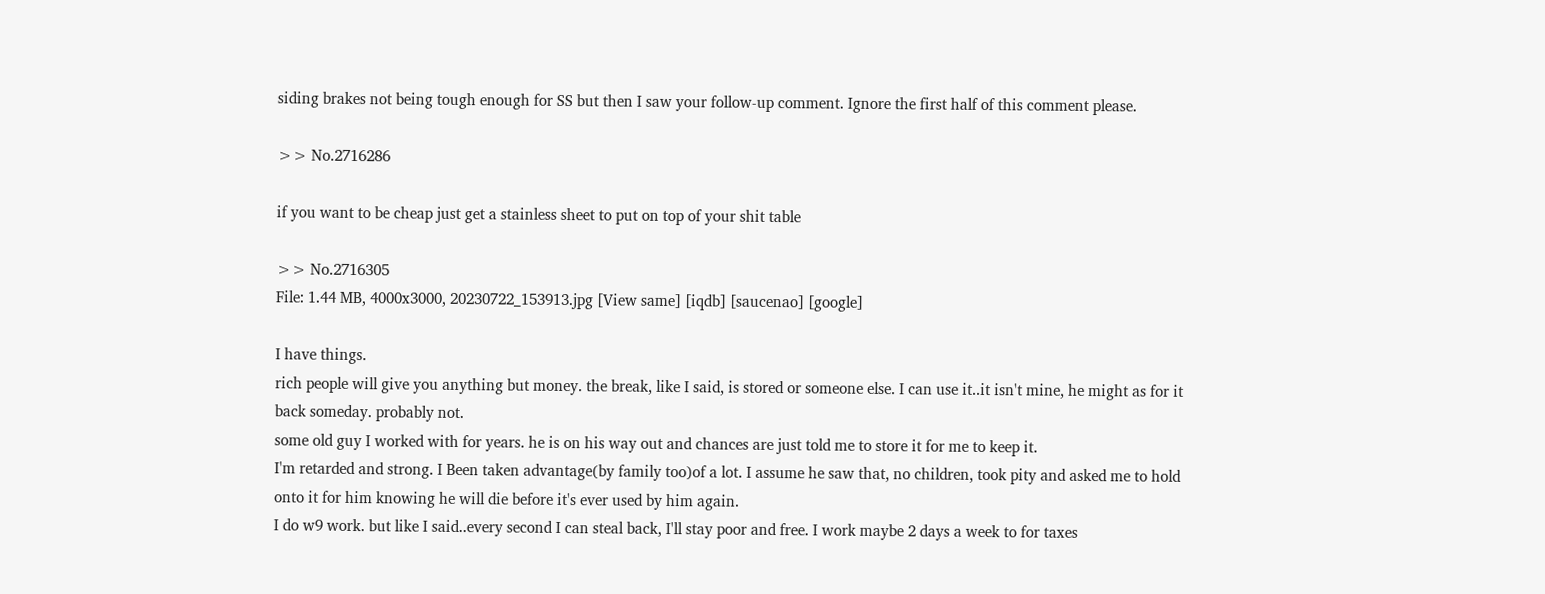siding brakes not being tough enough for SS but then I saw your follow-up comment. Ignore the first half of this comment please.

>> No.2716286

if you want to be cheap just get a stainless sheet to put on top of your shit table

>> No.2716305
File: 1.44 MB, 4000x3000, 20230722_153913.jpg [View same] [iqdb] [saucenao] [google]

I have things.
rich people will give you anything but money. the break, like I said, is stored or someone else. I can use it..it isn't mine, he might as for it back someday. probably not.
some old guy I worked with for years. he is on his way out and chances are just told me to store it for me to keep it.
I'm retarded and strong. I Been taken advantage(by family too)of a lot. I assume he saw that, no children, took pity and asked me to hold onto it for him knowing he will die before it's ever used by him again.
I do w9 work. but like I said..every second I can steal back, I'll stay poor and free. I work maybe 2 days a week to for taxes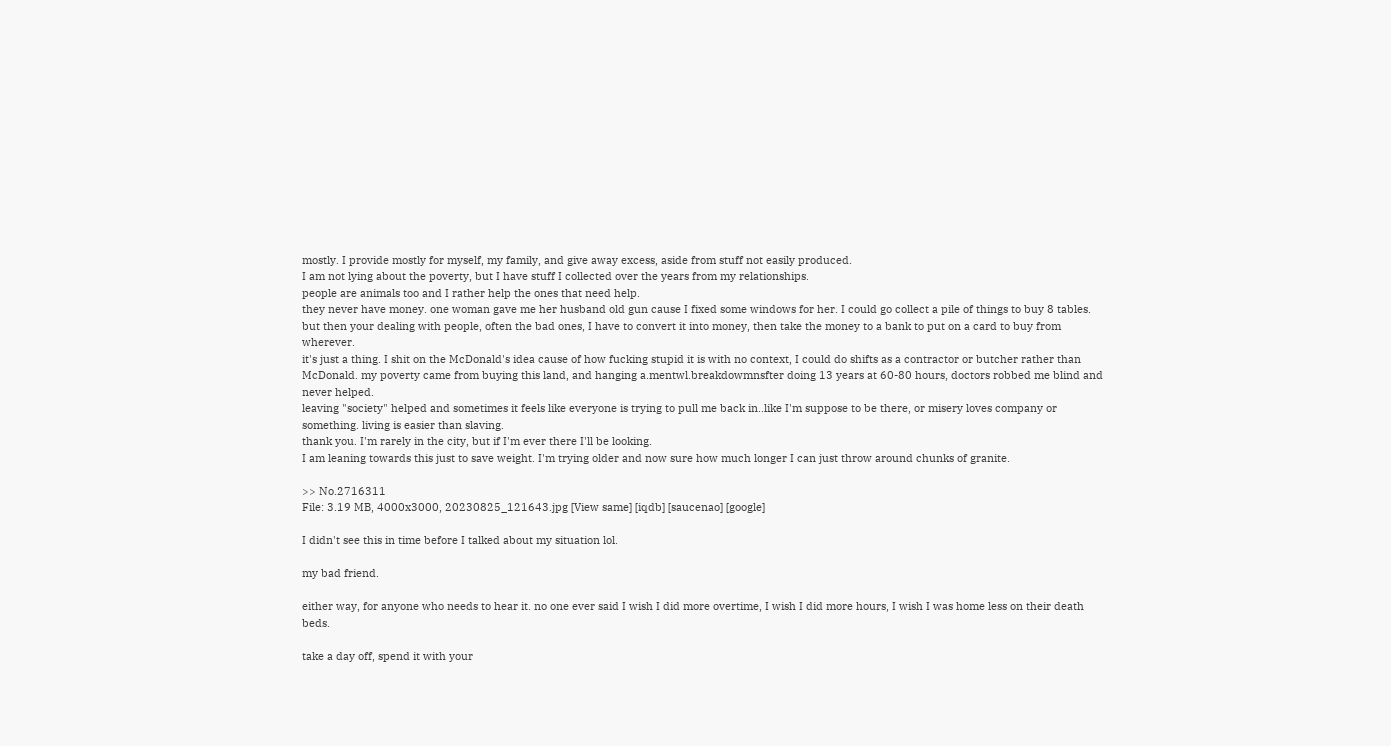mostly. I provide mostly for myself, my family, and give away excess, aside from stuff not easily produced.
I am not lying about the poverty, but I have stuff I collected over the years from my relationships.
people are animals too and I rather help the ones that need help.
they never have money. one woman gave me her husband old gun cause I fixed some windows for her. I could go collect a pile of things to buy 8 tables. but then your dealing with people, often the bad ones, I have to convert it into money, then take the money to a bank to put on a card to buy from wherever.
it's just a thing. I shit on the McDonald's idea cause of how fucking stupid it is with no context, I could do shifts as a contractor or butcher rather than McDonald. my poverty came from buying this land, and hanging a.mentwl.breakdowmnsfter doing 13 years at 60-80 hours, doctors robbed me blind and never helped.
leaving "society" helped and sometimes it feels like everyone is trying to pull me back in..like I'm suppose to be there, or misery loves company or something. living is easier than slaving.
thank you. I'm rarely in the city, but if I'm ever there I'll be looking.
I am leaning towards this just to save weight. I'm trying older and now sure how much longer I can just throw around chunks of granite.

>> No.2716311
File: 3.19 MB, 4000x3000, 20230825_121643.jpg [View same] [iqdb] [saucenao] [google]

I didn't see this in time before I talked about my situation lol.

my bad friend.

either way, for anyone who needs to hear it. no one ever said I wish I did more overtime, I wish I did more hours, I wish I was home less on their death beds.

take a day off, spend it with your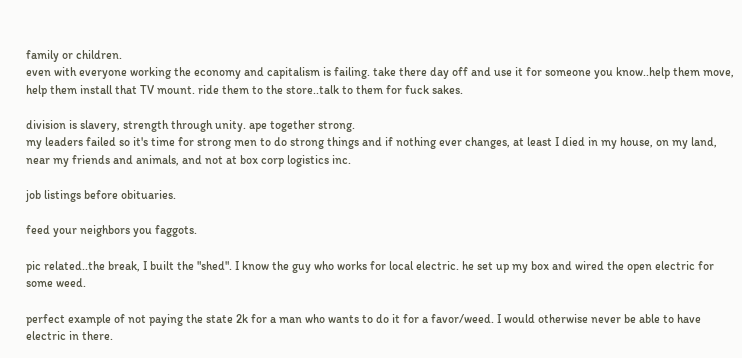family or children.
even with everyone working the economy and capitalism is failing. take there day off and use it for someone you know..help them move, help them install that TV mount. ride them to the store..talk to them for fuck sakes.

division is slavery, strength through unity. ape together strong.
my leaders failed so it's time for strong men to do strong things and if nothing ever changes, at least I died in my house, on my land, near my friends and animals, and not at box corp logistics inc.

job listings before obituaries.

feed your neighbors you faggots.

pic related..the break, I built the "shed". I know the guy who works for local electric. he set up my box and wired the open electric for some weed.

perfect example of not paying the state 2k for a man who wants to do it for a favor/weed. I would otherwise never be able to have electric in there.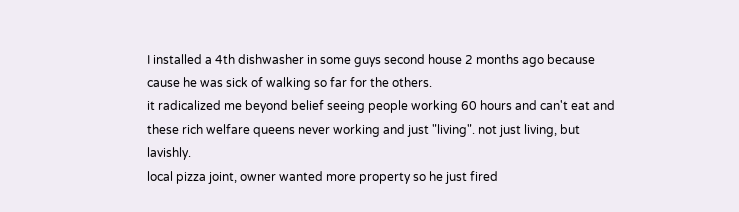I installed a 4th dishwasher in some guys second house 2 months ago because cause he was sick of walking so far for the others.
it radicalized me beyond belief seeing people working 60 hours and can't eat and these rich welfare queens never working and just "living". not just living, but lavishly.
local pizza joint, owner wanted more property so he just fired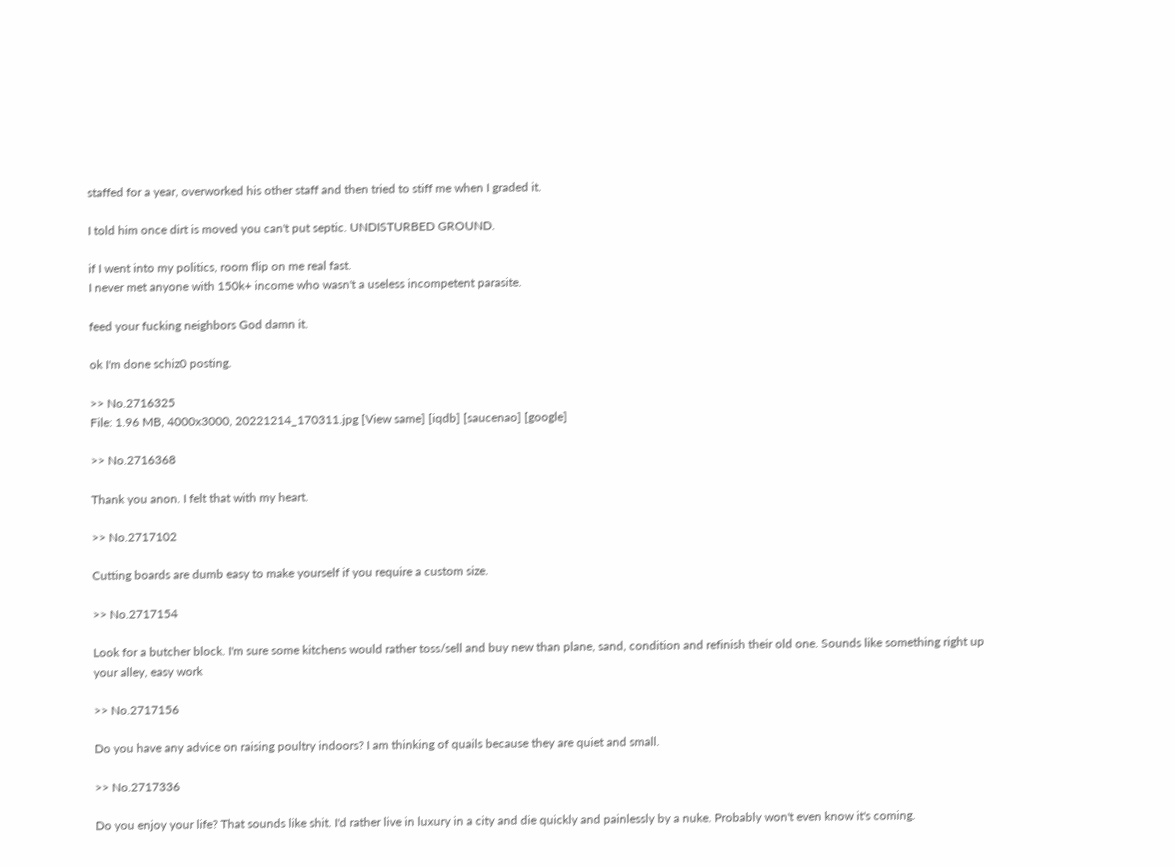staffed for a year, overworked his other staff and then tried to stiff me when I graded it.

I told him once dirt is moved you can't put septic. UNDISTURBED GROUND.

if I went into my politics, room flip on me real fast.
I never met anyone with 150k+ income who wasn't a useless incompetent parasite.

feed your fucking neighbors God damn it.

ok I'm done schiz0 posting.

>> No.2716325
File: 1.96 MB, 4000x3000, 20221214_170311.jpg [View same] [iqdb] [saucenao] [google]

>> No.2716368

Thank you anon. I felt that with my heart.

>> No.2717102

Cutting boards are dumb easy to make yourself if you require a custom size.

>> No.2717154

Look for a butcher block. I'm sure some kitchens would rather toss/sell and buy new than plane, sand, condition and refinish their old one. Sounds like something right up your alley, easy work

>> No.2717156

Do you have any advice on raising poultry indoors? I am thinking of quails because they are quiet and small.

>> No.2717336

Do you enjoy your life? That sounds like shit. I'd rather live in luxury in a city and die quickly and painlessly by a nuke. Probably won't even know it's coming.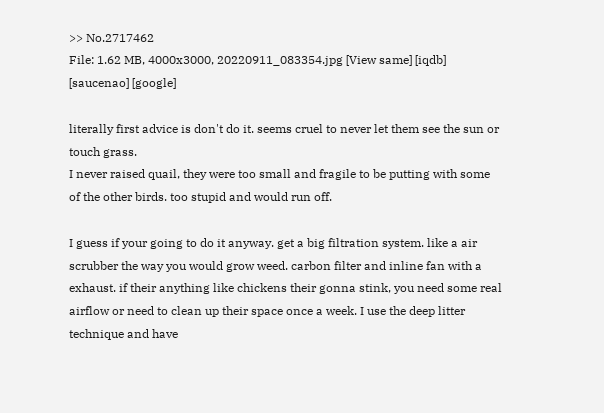>> No.2717462
File: 1.62 MB, 4000x3000, 20220911_083354.jpg [View same] [iqdb] [saucenao] [google]

literally first advice is don't do it. seems cruel to never let them see the sun or touch grass.
I never raised quail, they were too small and fragile to be putting with some of the other birds. too stupid and would run off.

I guess if your going to do it anyway. get a big filtration system. like a air scrubber the way you would grow weed. carbon filter and inline fan with a exhaust. if their anything like chickens their gonna stink, you need some real airflow or need to clean up their space once a week. I use the deep litter technique and have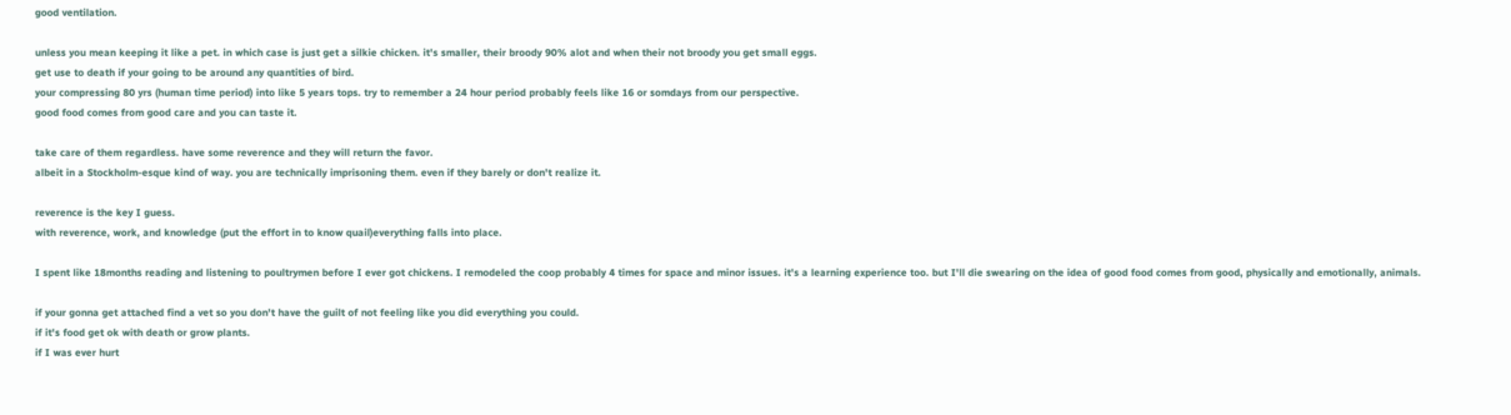good ventilation.

unless you mean keeping it like a pet. in which case is just get a silkie chicken. it's smaller, their broody 90% alot and when their not broody you get small eggs.
get use to death if your going to be around any quantities of bird.
your compressing 80 yrs (human time period) into like 5 years tops. try to remember a 24 hour period probably feels like 16 or somdays from our perspective.
good food comes from good care and you can taste it.

take care of them regardless. have some reverence and they will return the favor.
albeit in a Stockholm-esque kind of way. you are technically imprisoning them. even if they barely or don't realize it.

reverence is the key I guess.
with reverence, work, and knowledge (put the effort in to know quail)everything falls into place.

I spent like 18months reading and listening to poultrymen before I ever got chickens. I remodeled the coop probably 4 times for space and minor issues. it's a learning experience too. but I'll die swearing on the idea of good food comes from good, physically and emotionally, animals.

if your gonna get attached find a vet so you don't have the guilt of not feeling like you did everything you could.
if it's food get ok with death or grow plants.
if I was ever hurt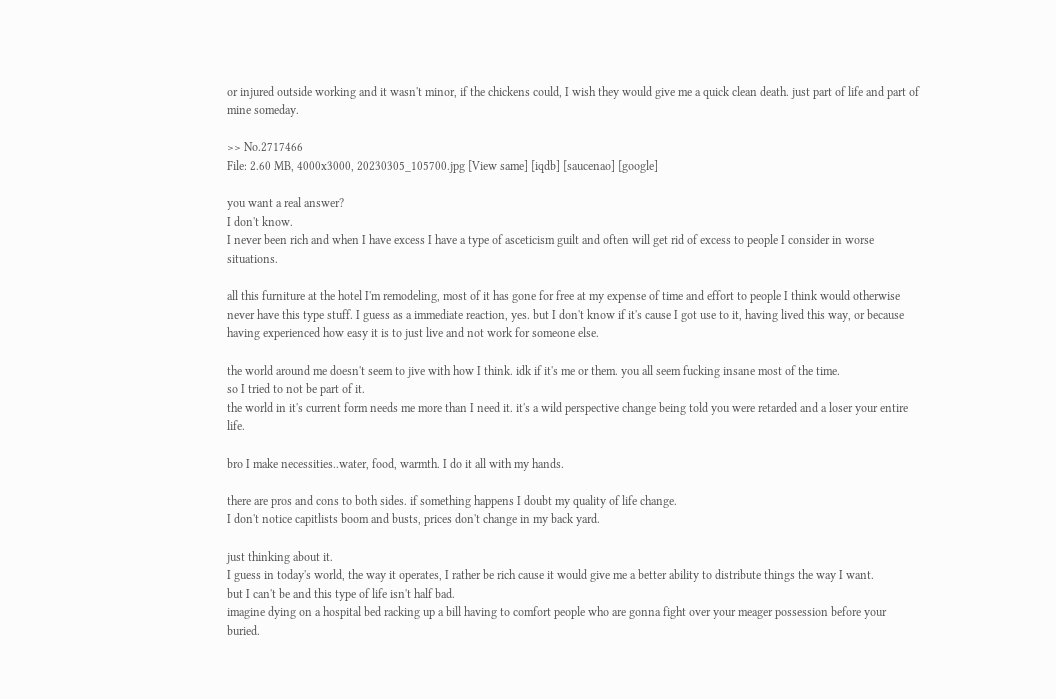or injured outside working and it wasn't minor, if the chickens could, I wish they would give me a quick clean death. just part of life and part of mine someday.

>> No.2717466
File: 2.60 MB, 4000x3000, 20230305_105700.jpg [View same] [iqdb] [saucenao] [google]

you want a real answer?
I don't know.
I never been rich and when I have excess I have a type of asceticism guilt and often will get rid of excess to people I consider in worse situations.

all this furniture at the hotel I'm remodeling, most of it has gone for free at my expense of time and effort to people I think would otherwise never have this type stuff. I guess as a immediate reaction, yes. but I don't know if it's cause I got use to it, having lived this way, or because having experienced how easy it is to just live and not work for someone else.

the world around me doesn't seem to jive with how I think. idk if it's me or them. you all seem fucking insane most of the time.
so I tried to not be part of it.
the world in it's current form needs me more than I need it. it's a wild perspective change being told you were retarded and a loser your entire life.

bro I make necessities..water, food, warmth. I do it all with my hands.

there are pros and cons to both sides. if something happens I doubt my quality of life change.
I don't notice capitlists boom and busts, prices don't change in my back yard.

just thinking about it.
I guess in today's world, the way it operates, I rather be rich cause it would give me a better ability to distribute things the way I want.
but I can't be and this type of life isn't half bad.
imagine dying on a hospital bed racking up a bill having to comfort people who are gonna fight over your meager possession before your buried.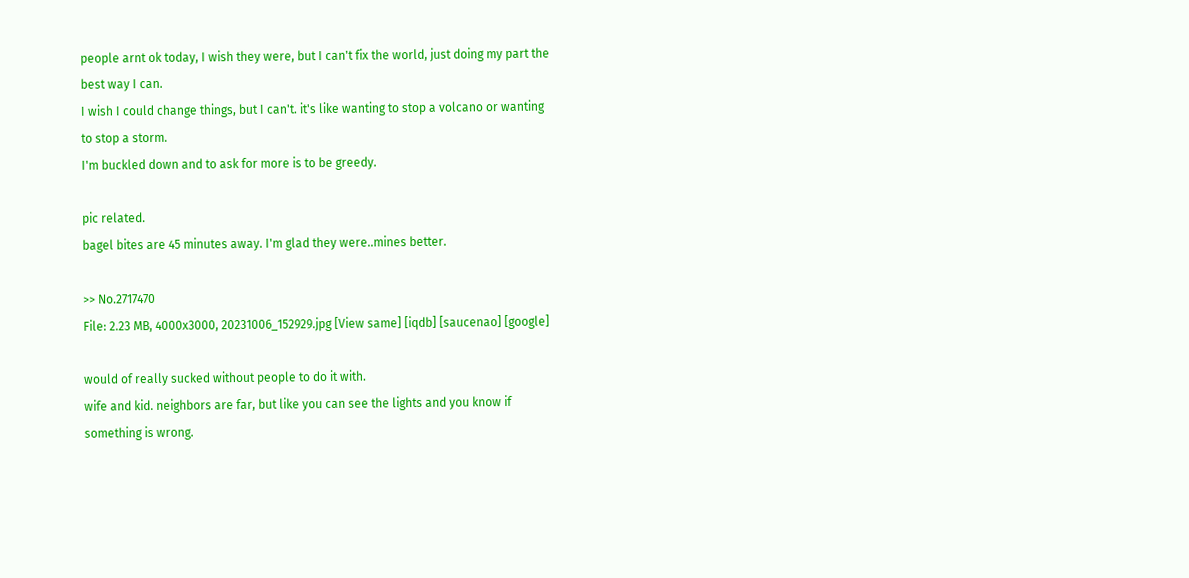people arnt ok today, I wish they were, but I can't fix the world, just doing my part the best way I can.
I wish I could change things, but I can't. it's like wanting to stop a volcano or wanting to stop a storm.
I'm buckled down and to ask for more is to be greedy.

pic related.
bagel bites are 45 minutes away. I'm glad they were..mines better.

>> No.2717470
File: 2.23 MB, 4000x3000, 20231006_152929.jpg [View same] [iqdb] [saucenao] [google]

would of really sucked without people to do it with.
wife and kid. neighbors are far, but like you can see the lights and you know if something is wrong.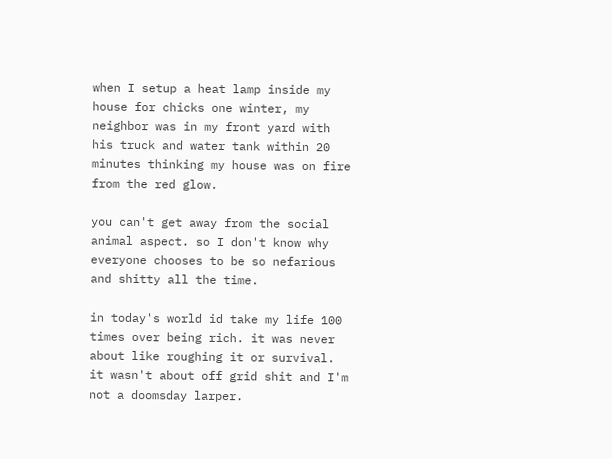when I setup a heat lamp inside my house for chicks one winter, my neighbor was in my front yard with his truck and water tank within 20 minutes thinking my house was on fire from the red glow.

you can't get away from the social animal aspect. so I don't know why everyone chooses to be so nefarious and shitty all the time.

in today's world id take my life 100 times over being rich. it was never about like roughing it or survival. it wasn't about off grid shit and I'm not a doomsday larper.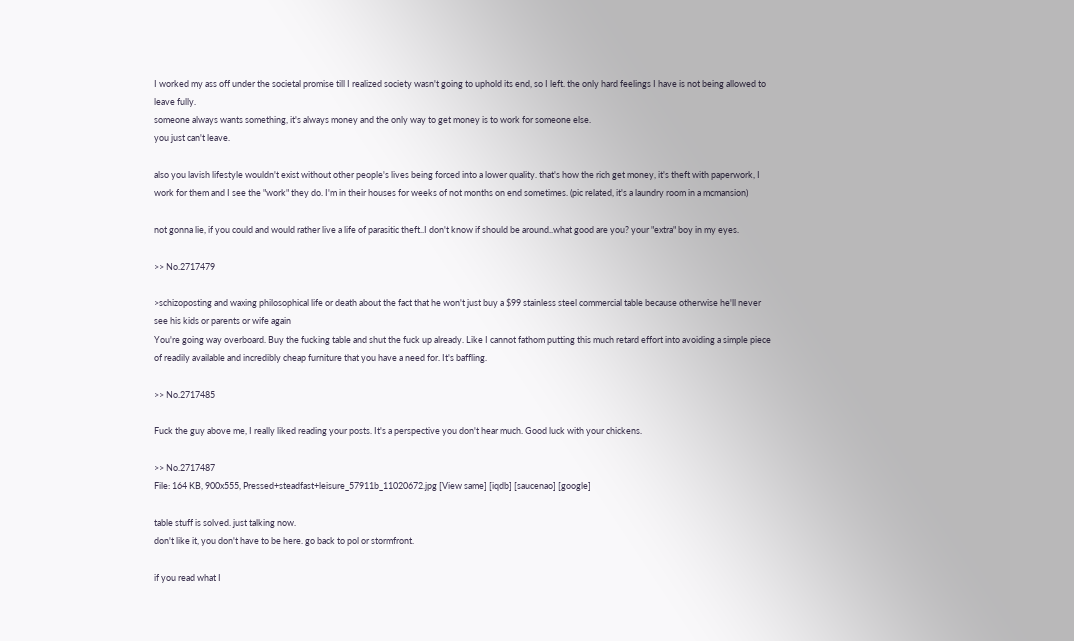I worked my ass off under the societal promise till I realized society wasn't going to uphold its end, so I left. the only hard feelings I have is not being allowed to leave fully.
someone always wants something, it's always money and the only way to get money is to work for someone else.
you just can't leave.

also you lavish lifestyle wouldn't exist without other people's lives being forced into a lower quality. that's how the rich get money, it's theft with paperwork, I work for them and I see the "work" they do. I'm in their houses for weeks of not months on end sometimes. (pic related, it's a laundry room in a mcmansion)

not gonna lie, if you could and would rather live a life of parasitic theft..I don't know if should be around..what good are you? your "extra" boy in my eyes.

>> No.2717479

>schizoposting and waxing philosophical life or death about the fact that he won't just buy a $99 stainless steel commercial table because otherwise he'll never see his kids or parents or wife again
You're going way overboard. Buy the fucking table and shut the fuck up already. Like I cannot fathom putting this much retard effort into avoiding a simple piece of readily available and incredibly cheap furniture that you have a need for. It's baffling.

>> No.2717485

Fuck the guy above me, I really liked reading your posts. It's a perspective you don't hear much. Good luck with your chickens.

>> No.2717487
File: 164 KB, 900x555, Pressed+steadfast+leisure_57911b_11020672.jpg [View same] [iqdb] [saucenao] [google]

table stuff is solved. just talking now.
don't like it, you don't have to be here. go back to pol or stormfront.

if you read what I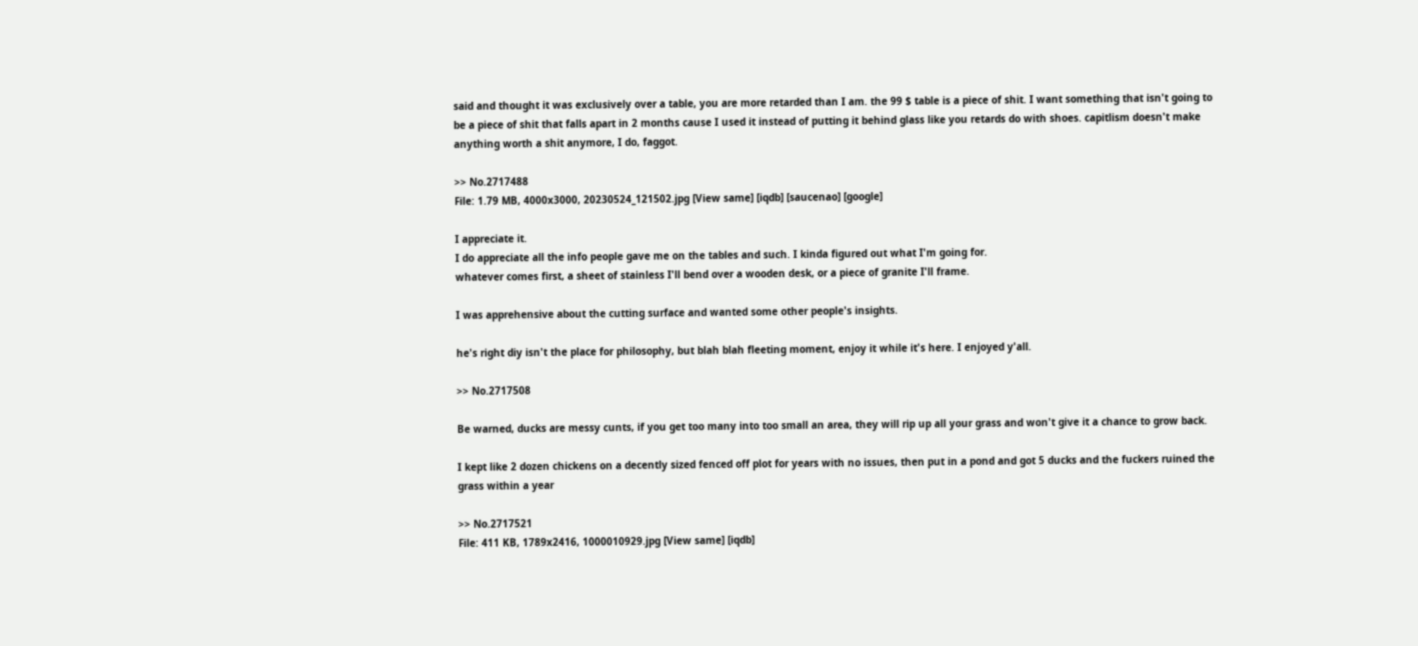said and thought it was exclusively over a table, you are more retarded than I am. the 99 $ table is a piece of shit. I want something that isn't going to be a piece of shit that falls apart in 2 months cause I used it instead of putting it behind glass like you retards do with shoes. capitlism doesn't make anything worth a shit anymore, I do, faggot.

>> No.2717488
File: 1.79 MB, 4000x3000, 20230524_121502.jpg [View same] [iqdb] [saucenao] [google]

I appreciate it.
I do appreciate all the info people gave me on the tables and such. I kinda figured out what I'm going for.
whatever comes first, a sheet of stainless I'll bend over a wooden desk, or a piece of granite I'll frame.

I was apprehensive about the cutting surface and wanted some other people's insights.

he's right diy isn't the place for philosophy, but blah blah fleeting moment, enjoy it while it's here. I enjoyed y'all.

>> No.2717508

Be warned, ducks are messy cunts, if you get too many into too small an area, they will rip up all your grass and won't give it a chance to grow back.

I kept like 2 dozen chickens on a decently sized fenced off plot for years with no issues, then put in a pond and got 5 ducks and the fuckers ruined the grass within a year

>> No.2717521
File: 411 KB, 1789x2416, 1000010929.jpg [View same] [iqdb]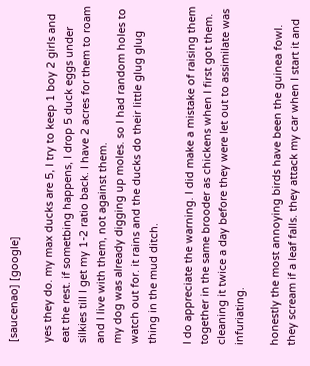[saucenao] [google]

yes they do. my max ducks are 5, I try to keep 1 boy 2 girls and eat the rest. if sometbing happens, I drop 5 duck eggs under silkies till I get my 1-2 ratio back. I have 2 acres for them to roam and I live with them, not against them.
my dog was already digging up moles. so I had random holes to watch out for. it rains and the ducks do their little glug glug thing in the mud ditch.

I do appreciate the warning. I did make a mistake of raising them together in the same brooder as chickens when I first got them. cleaning it twice a day before they were let out to assimilate was infuriating.

honestly the most annoying birds have been the guinea fowl. they scream if a leaf falls. they attack my car when I start it and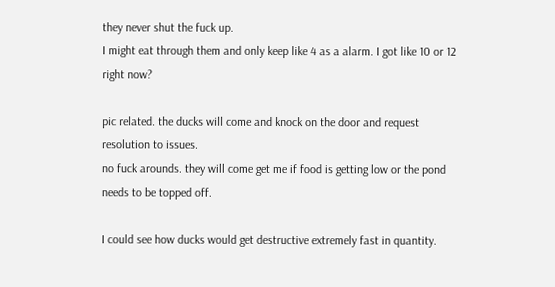they never shut the fuck up.
I might eat through them and only keep like 4 as a alarm. I got like 10 or 12 right now?

pic related. the ducks will come and knock on the door and request resolution to issues.
no fuck arounds. they will come get me if food is getting low or the pond needs to be topped off.

I could see how ducks would get destructive extremely fast in quantity.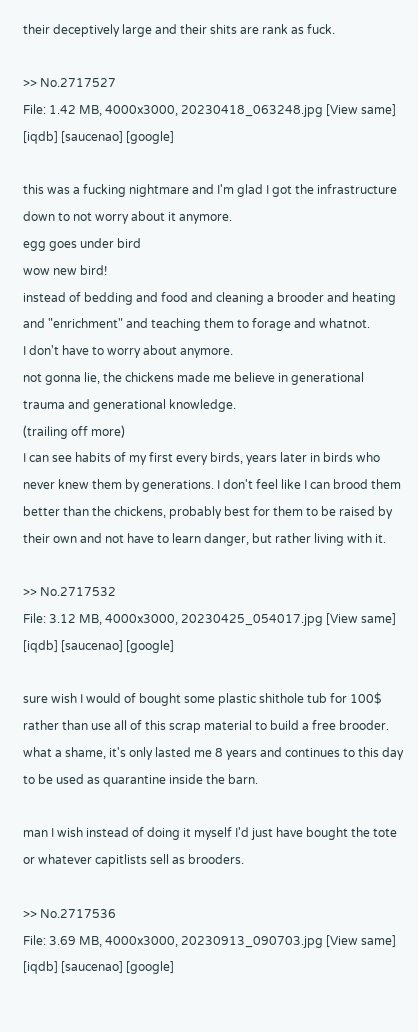their deceptively large and their shits are rank as fuck.

>> No.2717527
File: 1.42 MB, 4000x3000, 20230418_063248.jpg [View same] [iqdb] [saucenao] [google]

this was a fucking nightmare and I'm glad I got the infrastructure down to not worry about it anymore.
egg goes under bird
wow new bird!
instead of bedding and food and cleaning a brooder and heating and "enrichment" and teaching them to forage and whatnot.
I don't have to worry about anymore.
not gonna lie, the chickens made me believe in generational trauma and generational knowledge.
(trailing off more)
I can see habits of my first every birds, years later in birds who never knew them by generations. I don't feel like I can brood them better than the chickens, probably best for them to be raised by their own and not have to learn danger, but rather living with it.

>> No.2717532
File: 3.12 MB, 4000x3000, 20230425_054017.jpg [View same] [iqdb] [saucenao] [google]

sure wish I would of bought some plastic shithole tub for 100$ rather than use all of this scrap material to build a free brooder.
what a shame, it's only lasted me 8 years and continues to this day to be used as quarantine inside the barn.

man I wish instead of doing it myself I'd just have bought the tote or whatever capitlists sell as brooders.

>> No.2717536
File: 3.69 MB, 4000x3000, 20230913_090703.jpg [View same] [iqdb] [saucenao] [google]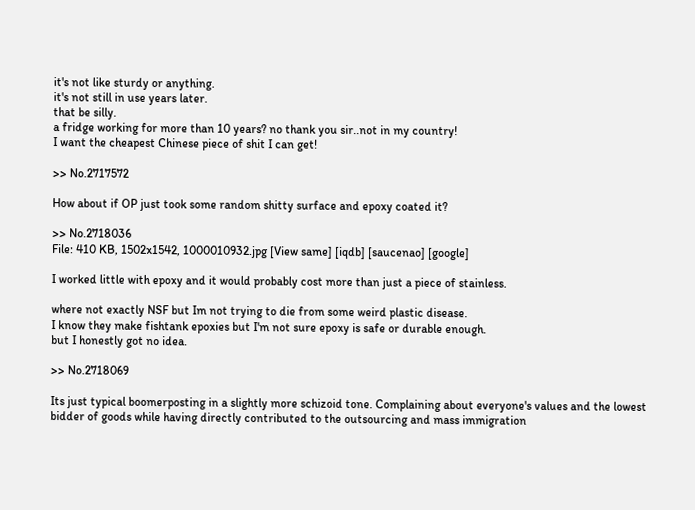it's not like sturdy or anything.
it's not still in use years later.
that be silly.
a fridge working for more than 10 years? no thank you sir..not in my country!
I want the cheapest Chinese piece of shit I can get!

>> No.2717572

How about if OP just took some random shitty surface and epoxy coated it?

>> No.2718036
File: 410 KB, 1502x1542, 1000010932.jpg [View same] [iqdb] [saucenao] [google]

I worked little with epoxy and it would probably cost more than just a piece of stainless.

where not exactly NSF but Im not trying to die from some weird plastic disease.
I know they make fishtank epoxies but I'm not sure epoxy is safe or durable enough.
but I honestly got no idea.

>> No.2718069

Its just typical boomerposting in a slightly more schizoid tone. Complaining about everyone's values and the lowest bidder of goods while having directly contributed to the outsourcing and mass immigration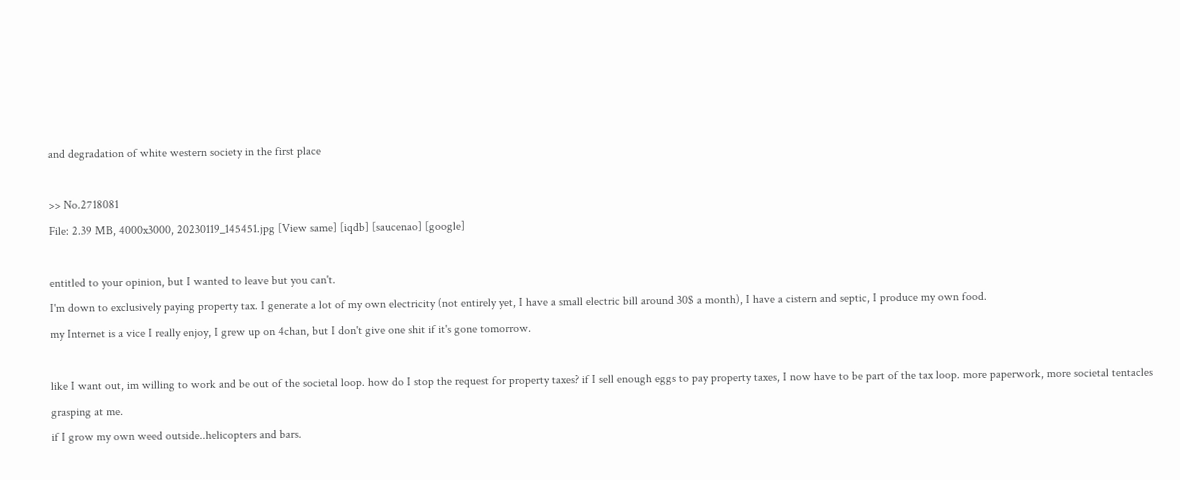and degradation of white western society in the first place

>> No.2718081
File: 2.39 MB, 4000x3000, 20230119_145451.jpg [View same] [iqdb] [saucenao] [google]

entitled to your opinion, but I wanted to leave but you can't.
I'm down to exclusively paying property tax. I generate a lot of my own electricity (not entirely yet, I have a small electric bill around 30$ a month), I have a cistern and septic, I produce my own food.
my Internet is a vice I really enjoy, I grew up on 4chan, but I don't give one shit if it's gone tomorrow.

like I want out, im willing to work and be out of the societal loop. how do I stop the request for property taxes? if I sell enough eggs to pay property taxes, I now have to be part of the tax loop. more paperwork, more societal tentacles grasping at me.
if I grow my own weed outside..helicopters and bars.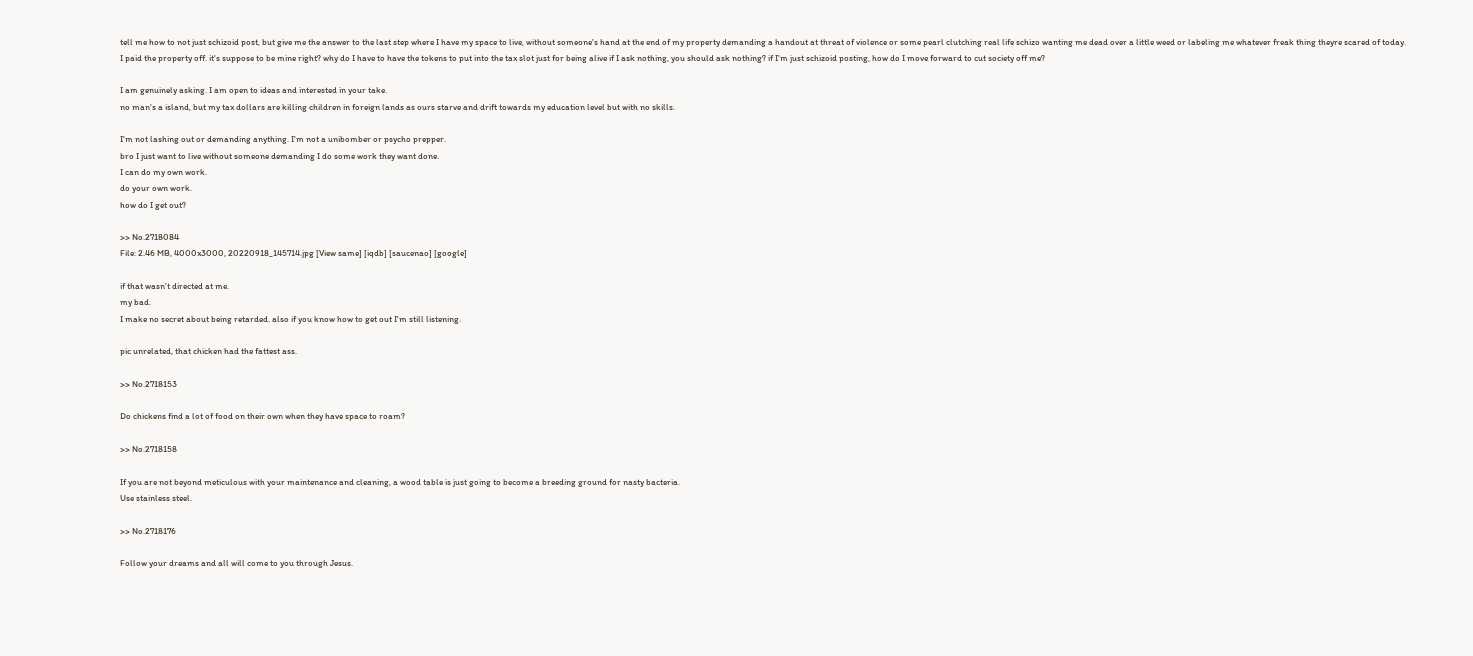tell me how to not just schizoid post, but give me the answer to the last step where I have my space to live, without someone's hand at the end of my property demanding a handout at threat of violence or some pearl clutching real life schizo wanting me dead over a little weed or labeling me whatever freak thing theyre scared of today.
I paid the property off. it's suppose to be mine right? why do I have to have the tokens to put into the tax slot just for being alive if I ask nothing, you should ask nothing? if I'm just schizoid posting, how do I move forward to cut society off me?

I am genuinely asking. I am open to ideas and interested in your take.
no man's a island, but my tax dollars are killing children in foreign lands as ours starve and drift towards my education level but with no skills.

I'm not lashing out or demanding anything. I'm not a unibomber or psycho prepper.
bro I just want to live without someone demanding I do some work they want done.
I can do my own work.
do your own work.
how do I get out?

>> No.2718084
File: 2.46 MB, 4000x3000, 20220918_145714.jpg [View same] [iqdb] [saucenao] [google]

if that wasn't directed at me.
my bad.
I make no secret about being retarded. also if you know how to get out I'm still listening.

pic unrelated, that chicken had the fattest ass.

>> No.2718153

Do chickens find a lot of food on their own when they have space to roam?

>> No.2718158

If you are not beyond meticulous with your maintenance and cleaning, a wood table is just going to become a breeding ground for nasty bacteria.
Use stainless steel.

>> No.2718176

Follow your dreams and all will come to you through Jesus.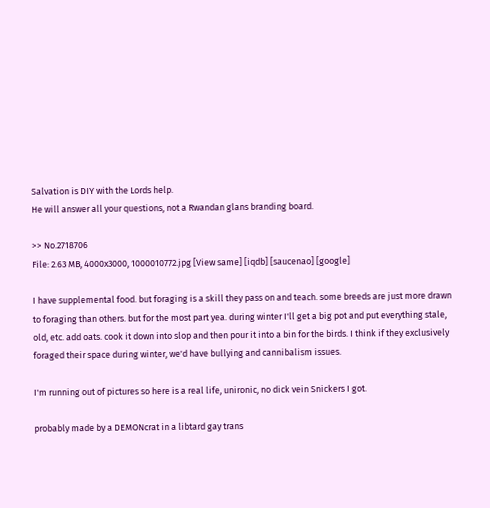Salvation is DIY with the Lords help.
He will answer all your questions, not a Rwandan glans branding board.

>> No.2718706
File: 2.63 MB, 4000x3000, 1000010772.jpg [View same] [iqdb] [saucenao] [google]

I have supplemental food. but foraging is a skill they pass on and teach. some breeds are just more drawn to foraging than others. but for the most part yea. during winter I'll get a big pot and put everything stale, old, etc. add oats. cook it down into slop and then pour it into a bin for the birds. I think if they exclusively foraged their space during winter, we'd have bullying and cannibalism issues.

I'm running out of pictures so here is a real life, unironic, no dick vein Snickers I got.

probably made by a DEMONcrat in a libtard gay trans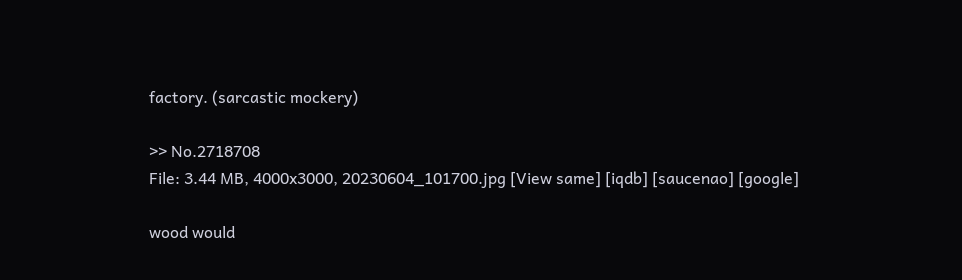factory. (sarcastic mockery)

>> No.2718708
File: 3.44 MB, 4000x3000, 20230604_101700.jpg [View same] [iqdb] [saucenao] [google]

wood would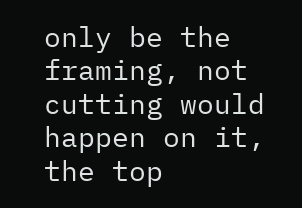only be the framing, not cutting would happen on it, the top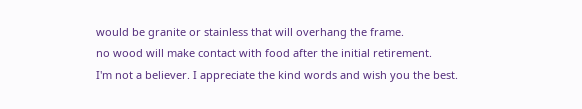would be granite or stainless that will overhang the frame.
no wood will make contact with food after the initial retirement.
I'm not a believer. I appreciate the kind words and wish you the best.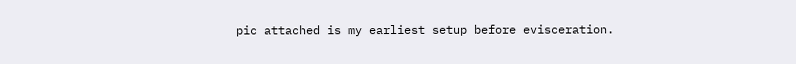pic attached is my earliest setup before evisceration.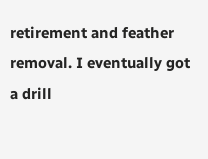retirement and feather removal. I eventually got a drill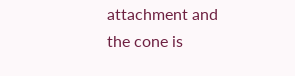attachment and the cone is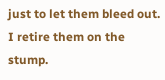just to let them bleed out. I retire them on the stump.